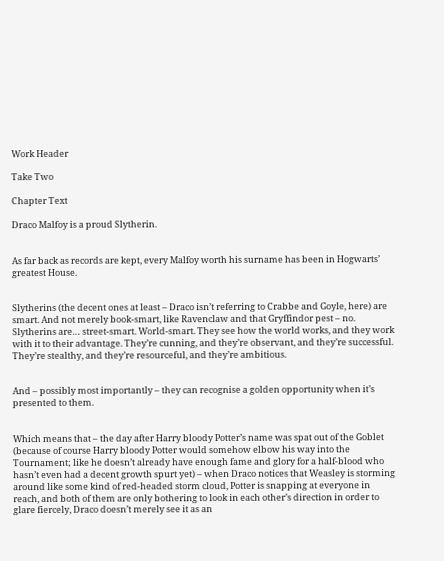Work Header

Take Two

Chapter Text

Draco Malfoy is a proud Slytherin.


As far back as records are kept, every Malfoy worth his surname has been in Hogwarts’ greatest House.


Slytherins (the decent ones at least – Draco isn’t referring to Crabbe and Goyle, here) are smart. And not merely book-smart, like Ravenclaw and that Gryffindor pest – no.  Slytherins are… street-smart. World-smart. They see how the world works, and they work with it to their advantage. They’re cunning, and they’re observant, and they’re successful. They’re stealthy, and they’re resourceful, and they’re ambitious.


And – possibly most importantly – they can recognise a golden opportunity when it’s presented to them.


Which means that – the day after Harry bloody Potter’s name was spat out of the Goblet (because of course Harry bloody Potter would somehow elbow his way into the Tournament; like he doesn’t already have enough fame and glory for a half-blood who hasn’t even had a decent growth spurt yet) – when Draco notices that Weasley is storming around like some kind of red-headed storm cloud, Potter is snapping at everyone in reach, and both of them are only bothering to look in each other’s direction in order to glare fiercely, Draco doesn’t merely see it as an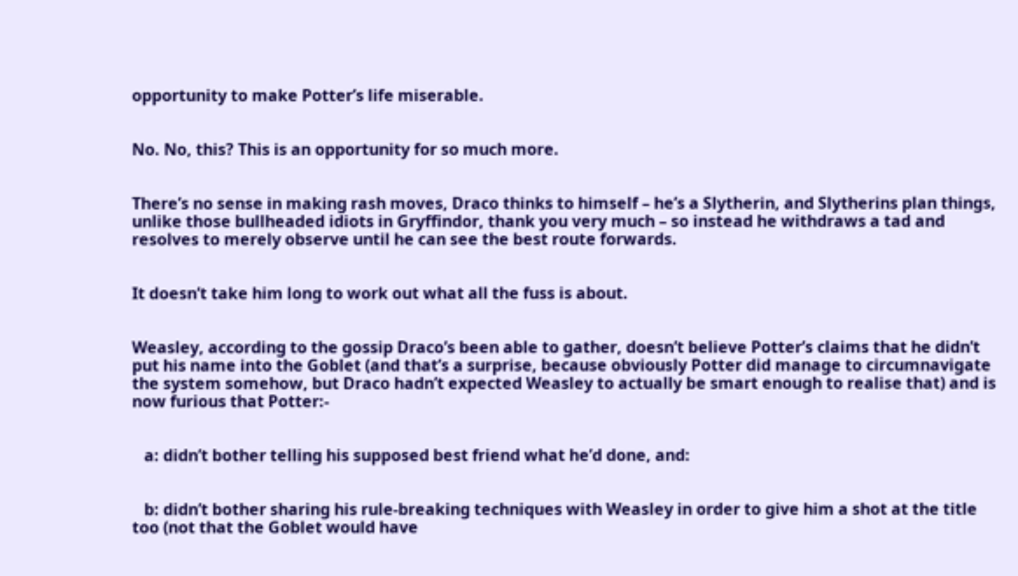opportunity to make Potter’s life miserable.


No. No, this? This is an opportunity for so much more.


There’s no sense in making rash moves, Draco thinks to himself – he’s a Slytherin, and Slytherins plan things, unlike those bullheaded idiots in Gryffindor, thank you very much – so instead he withdraws a tad and resolves to merely observe until he can see the best route forwards.


It doesn’t take him long to work out what all the fuss is about.


Weasley, according to the gossip Draco’s been able to gather, doesn’t believe Potter’s claims that he didn’t put his name into the Goblet (and that’s a surprise, because obviously Potter did manage to circumnavigate the system somehow, but Draco hadn’t expected Weasley to actually be smart enough to realise that) and is now furious that Potter:-


   a: didn’t bother telling his supposed best friend what he’d done, and:


   b: didn’t bother sharing his rule-breaking techniques with Weasley in order to give him a shot at the title too (not that the Goblet would have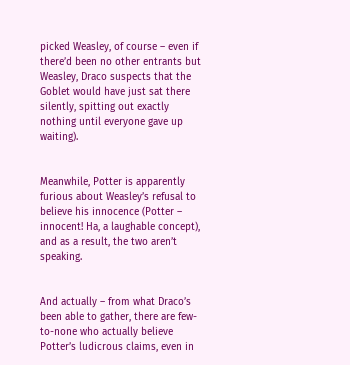picked Weasley, of course – even if there’d been no other entrants but Weasley, Draco suspects that the Goblet would have just sat there silently, spitting out exactly nothing until everyone gave up waiting).


Meanwhile, Potter is apparently furious about Weasley’s refusal to believe his innocence (Potter – innocent! Ha, a laughable concept), and as a result, the two aren’t speaking.


And actually – from what Draco’s been able to gather, there are few-to-none who actually believe Potter’s ludicrous claims, even in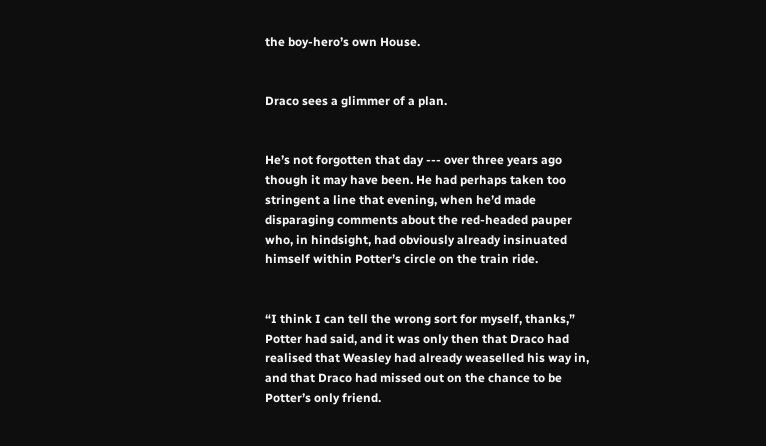the boy-hero’s own House.


Draco sees a glimmer of a plan.


He’s not forgotten that day --- over three years ago though it may have been. He had perhaps taken too stringent a line that evening, when he’d made disparaging comments about the red-headed pauper who, in hindsight, had obviously already insinuated himself within Potter’s circle on the train ride.


“I think I can tell the wrong sort for myself, thanks,” Potter had said, and it was only then that Draco had realised that Weasley had already weaselled his way in, and that Draco had missed out on the chance to be Potter’s only friend.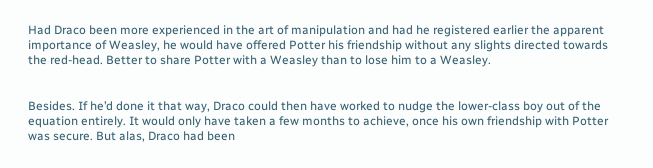Had Draco been more experienced in the art of manipulation and had he registered earlier the apparent importance of Weasley, he would have offered Potter his friendship without any slights directed towards the red-head. Better to share Potter with a Weasley than to lose him to a Weasley.


Besides. If he’d done it that way, Draco could then have worked to nudge the lower-class boy out of the equation entirely. It would only have taken a few months to achieve, once his own friendship with Potter was secure. But alas, Draco had been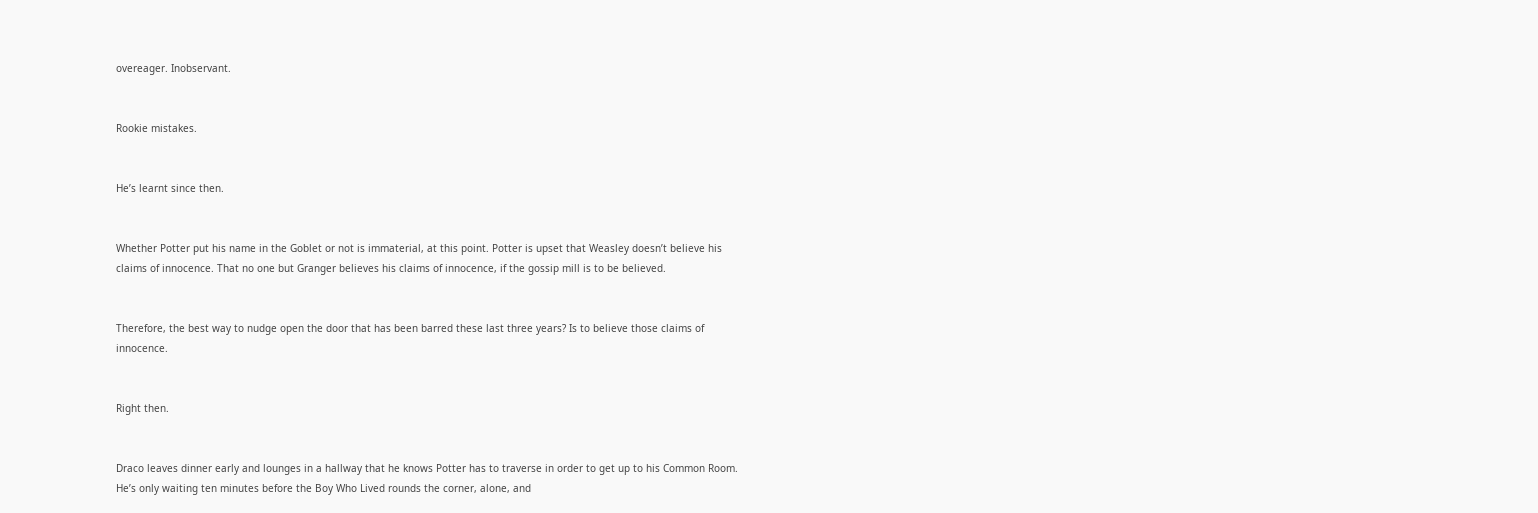overeager. Inobservant.


Rookie mistakes.


He’s learnt since then.


Whether Potter put his name in the Goblet or not is immaterial, at this point. Potter is upset that Weasley doesn’t believe his claims of innocence. That no one but Granger believes his claims of innocence, if the gossip mill is to be believed.


Therefore, the best way to nudge open the door that has been barred these last three years? Is to believe those claims of innocence.


Right then.


Draco leaves dinner early and lounges in a hallway that he knows Potter has to traverse in order to get up to his Common Room. He’s only waiting ten minutes before the Boy Who Lived rounds the corner, alone, and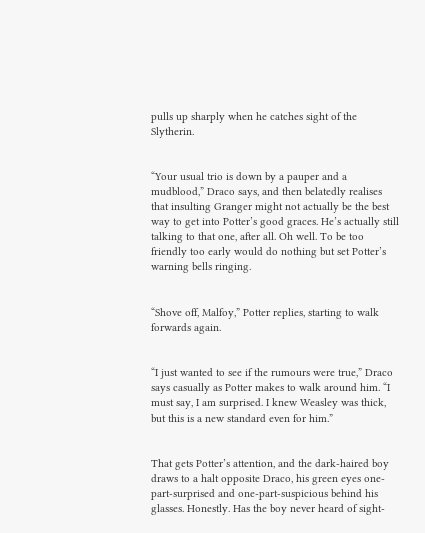pulls up sharply when he catches sight of the Slytherin.


“Your usual trio is down by a pauper and a mudblood,” Draco says, and then belatedly realises that insulting Granger might not actually be the best way to get into Potter’s good graces. He’s actually still talking to that one, after all. Oh well. To be too friendly too early would do nothing but set Potter’s warning bells ringing.


“Shove off, Malfoy,” Potter replies, starting to walk forwards again.


“I just wanted to see if the rumours were true,” Draco says casually as Potter makes to walk around him. “I must say, I am surprised. I knew Weasley was thick, but this is a new standard even for him.”


That gets Potter’s attention, and the dark-haired boy draws to a halt opposite Draco, his green eyes one-part-surprised and one-part-suspicious behind his glasses. Honestly. Has the boy never heard of sight-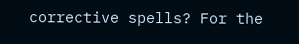corrective spells? For the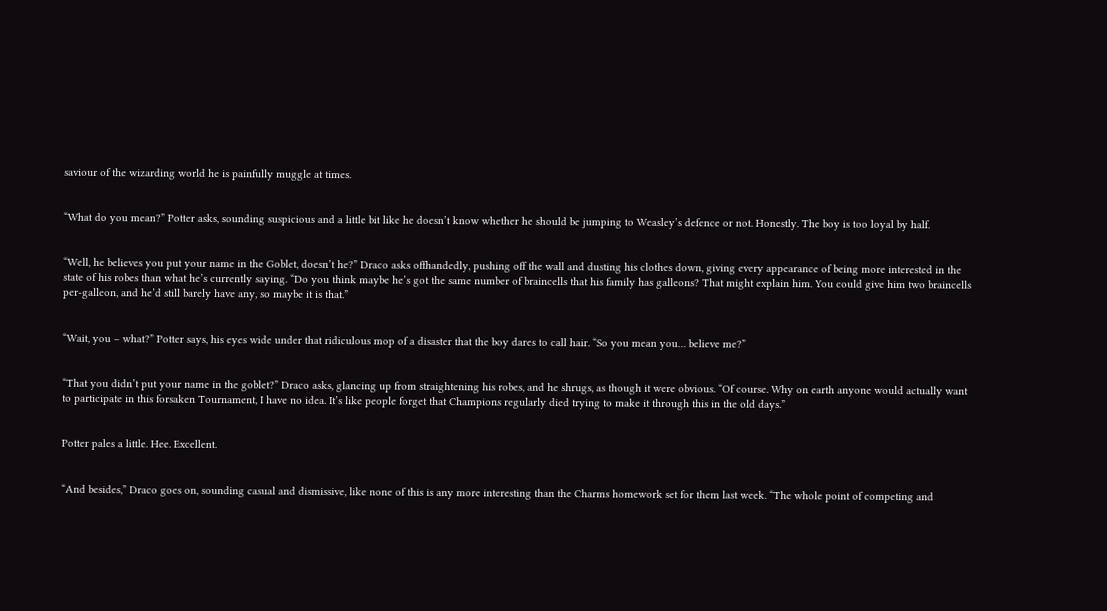saviour of the wizarding world he is painfully muggle at times.


“What do you mean?” Potter asks, sounding suspicious and a little bit like he doesn’t know whether he should be jumping to Weasley’s defence or not. Honestly. The boy is too loyal by half.


“Well, he believes you put your name in the Goblet, doesn’t he?” Draco asks offhandedly, pushing off the wall and dusting his clothes down, giving every appearance of being more interested in the state of his robes than what he’s currently saying. “Do you think maybe he’s got the same number of braincells that his family has galleons? That might explain him. You could give him two braincells per-galleon, and he’d still barely have any, so maybe it is that.”


“Wait, you – what?” Potter says, his eyes wide under that ridiculous mop of a disaster that the boy dares to call hair. “So you mean you… believe me?”


“That you didn’t put your name in the goblet?” Draco asks, glancing up from straightening his robes, and he shrugs, as though it were obvious. “Of course. Why on earth anyone would actually want to participate in this forsaken Tournament, I have no idea. It’s like people forget that Champions regularly died trying to make it through this in the old days.”


Potter pales a little. Hee. Excellent.


“And besides,” Draco goes on, sounding casual and dismissive, like none of this is any more interesting than the Charms homework set for them last week. “The whole point of competing and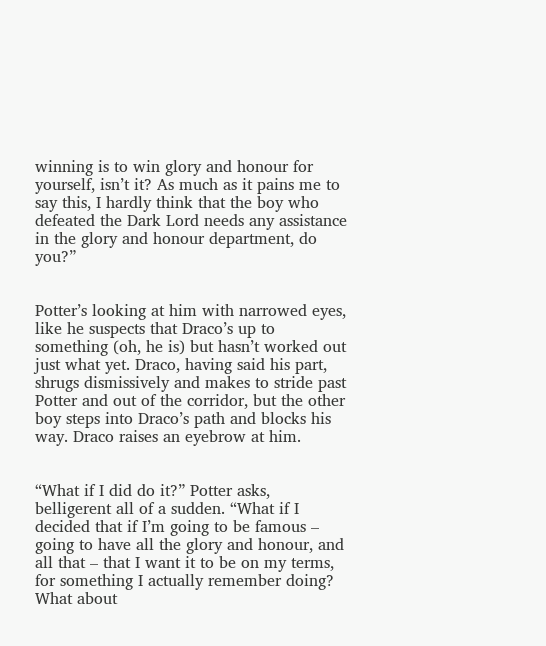winning is to win glory and honour for yourself, isn’t it? As much as it pains me to say this, I hardly think that the boy who defeated the Dark Lord needs any assistance in the glory and honour department, do you?”


Potter’s looking at him with narrowed eyes, like he suspects that Draco’s up to something (oh, he is) but hasn’t worked out just what yet. Draco, having said his part, shrugs dismissively and makes to stride past Potter and out of the corridor, but the other boy steps into Draco’s path and blocks his way. Draco raises an eyebrow at him.


“What if I did do it?” Potter asks, belligerent all of a sudden. “What if I decided that if I’m going to be famous – going to have all the glory and honour, and all that – that I want it to be on my terms, for something I actually remember doing? What about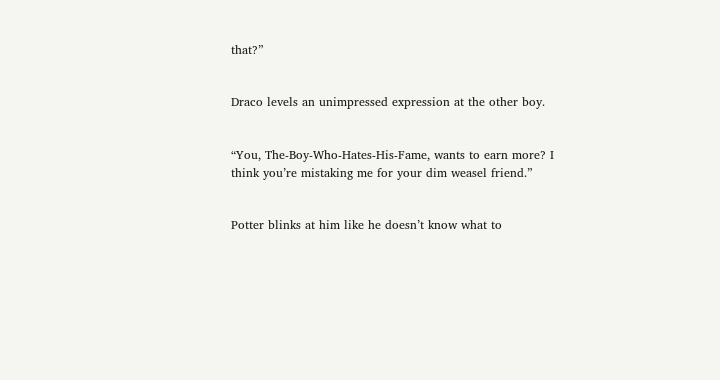that?”


Draco levels an unimpressed expression at the other boy.


“You, The-Boy-Who-Hates-His-Fame, wants to earn more? I think you’re mistaking me for your dim weasel friend.”


Potter blinks at him like he doesn’t know what to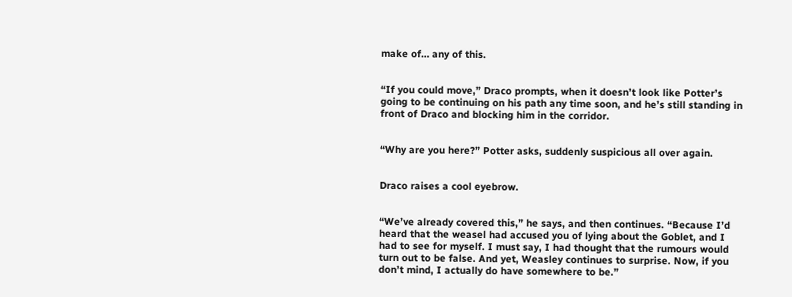make of… any of this.


“If you could move,” Draco prompts, when it doesn’t look like Potter’s going to be continuing on his path any time soon, and he’s still standing in front of Draco and blocking him in the corridor.


“Why are you here?” Potter asks, suddenly suspicious all over again.


Draco raises a cool eyebrow.


“We’ve already covered this,” he says, and then continues. “Because I’d heard that the weasel had accused you of lying about the Goblet, and I had to see for myself. I must say, I had thought that the rumours would turn out to be false. And yet, Weasley continues to surprise. Now, if you don’t mind, I actually do have somewhere to be.”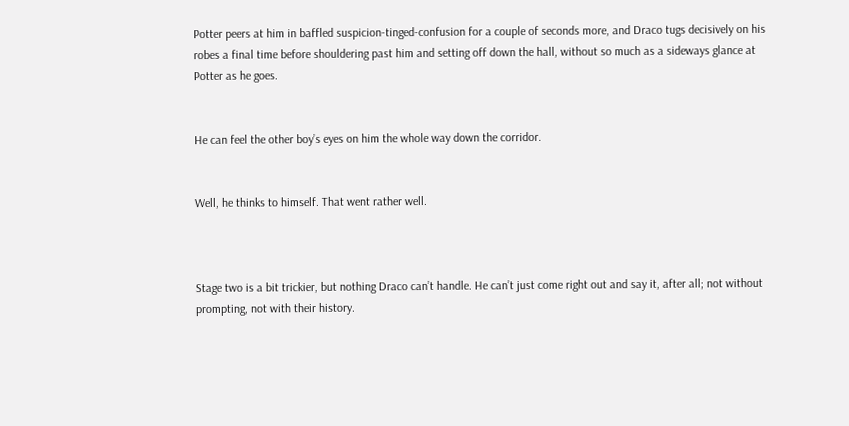Potter peers at him in baffled suspicion-tinged-confusion for a couple of seconds more, and Draco tugs decisively on his robes a final time before shouldering past him and setting off down the hall, without so much as a sideways glance at Potter as he goes.


He can feel the other boy’s eyes on him the whole way down the corridor.


Well, he thinks to himself. That went rather well.



Stage two is a bit trickier, but nothing Draco can’t handle. He can’t just come right out and say it, after all; not without prompting, not with their history.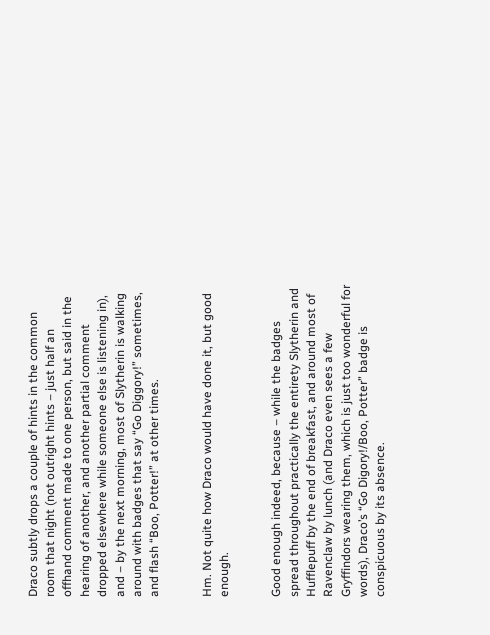Draco subtly drops a couple of hints in the common room that night (not outright hints – just half an offhand comment made to one person, but said in the hearing of another, and another partial comment dropped elsewhere while someone else is listening in), and – by the next morning, most of Slytherin is walking around with badges that say “Go Diggory!” sometimes, and flash “Boo, Potter!” at other times.


Hm. Not quite how Draco would have done it, but good enough.


Good enough indeed, because – while the badges spread throughout practically the entirety Slytherin and Hufflepuff by the end of breakfast, and around most of Ravenclaw by lunch (and Draco even sees a few Gryffindors wearing them, which is just too wonderful for words), Draco’s “Go Digory!/Boo, Potter” badge is conspicuous by its absence.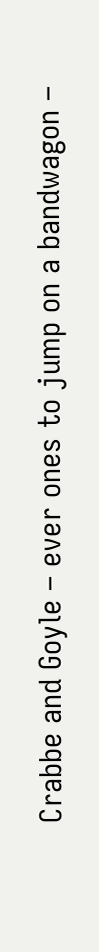Crabbe and Goyle – ever ones to jump on a bandwagon –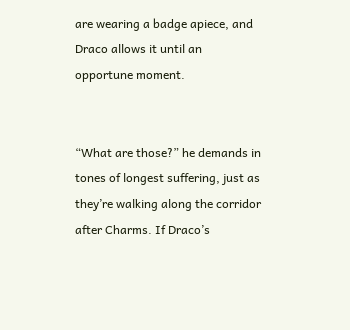are wearing a badge apiece, and Draco allows it until an opportune moment.


“What are those?” he demands in tones of longest suffering, just as they’re walking along the corridor after Charms. If Draco’s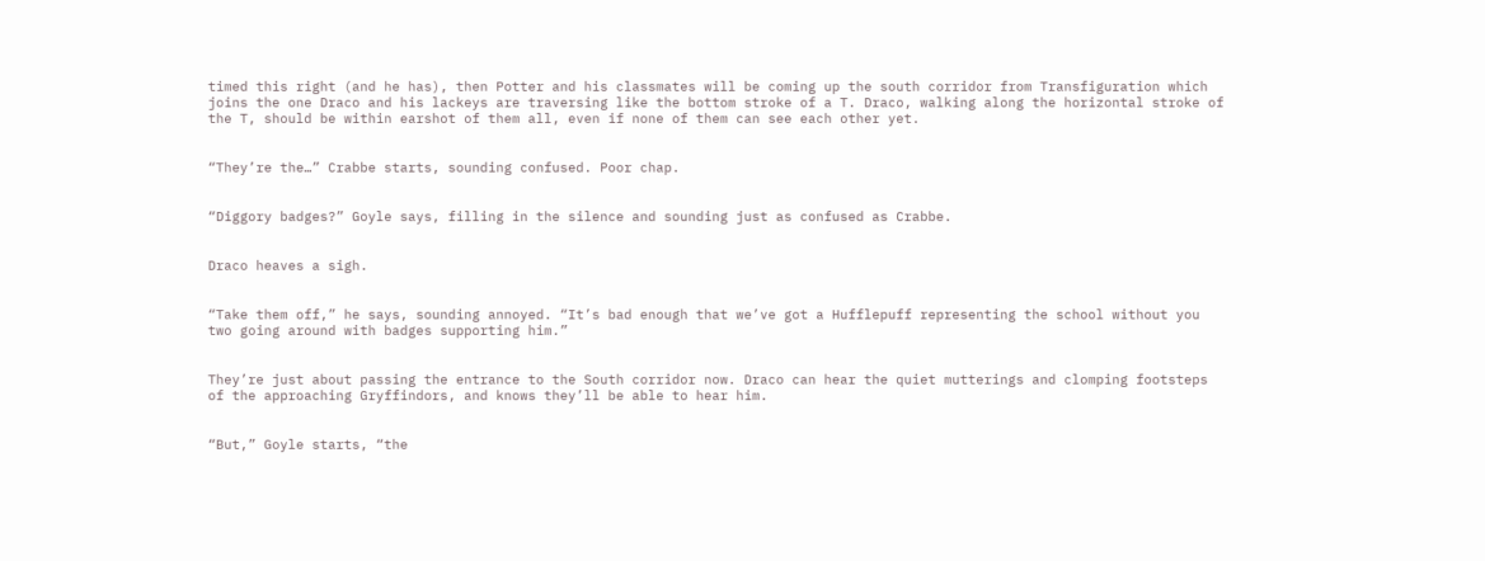timed this right (and he has), then Potter and his classmates will be coming up the south corridor from Transfiguration which joins the one Draco and his lackeys are traversing like the bottom stroke of a T. Draco, walking along the horizontal stroke of the T, should be within earshot of them all, even if none of them can see each other yet.


“They’re the…” Crabbe starts, sounding confused. Poor chap.


“Diggory badges?” Goyle says, filling in the silence and sounding just as confused as Crabbe.


Draco heaves a sigh.


“Take them off,” he says, sounding annoyed. “It’s bad enough that we’ve got a Hufflepuff representing the school without you two going around with badges supporting him.”


They’re just about passing the entrance to the South corridor now. Draco can hear the quiet mutterings and clomping footsteps of the approaching Gryffindors, and knows they’ll be able to hear him.


“But,” Goyle starts, “the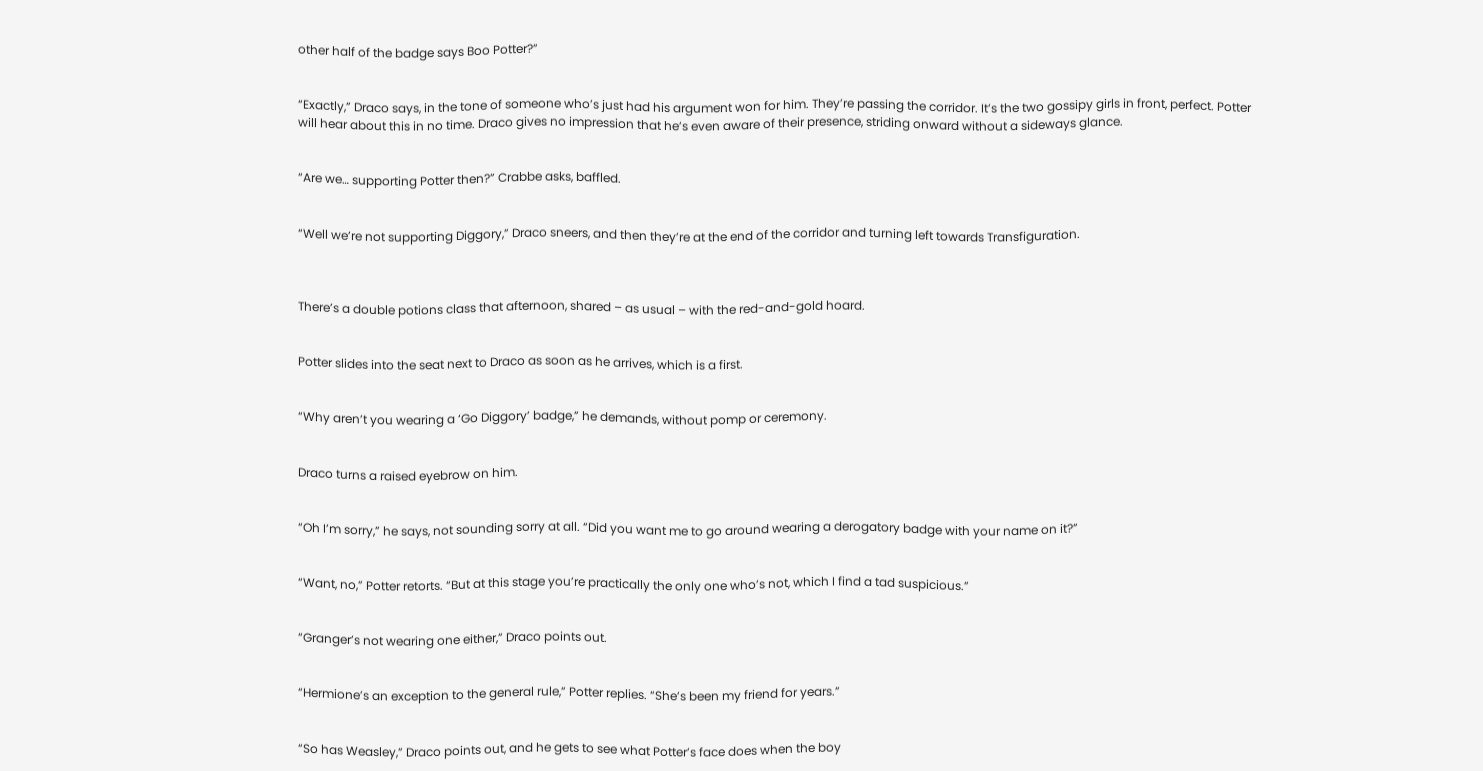other half of the badge says Boo Potter?”


“Exactly,” Draco says, in the tone of someone who’s just had his argument won for him. They’re passing the corridor. It’s the two gossipy girls in front, perfect. Potter will hear about this in no time. Draco gives no impression that he’s even aware of their presence, striding onward without a sideways glance.


“Are we… supporting Potter then?” Crabbe asks, baffled.


“Well we’re not supporting Diggory,” Draco sneers, and then they’re at the end of the corridor and turning left towards Transfiguration.



There’s a double potions class that afternoon, shared – as usual – with the red-and-gold hoard.


Potter slides into the seat next to Draco as soon as he arrives, which is a first.


“Why aren’t you wearing a ‘Go Diggory’ badge,” he demands, without pomp or ceremony.


Draco turns a raised eyebrow on him.


“Oh I’m sorry,” he says, not sounding sorry at all. “Did you want me to go around wearing a derogatory badge with your name on it?”


“Want, no,” Potter retorts. “But at this stage you’re practically the only one who’s not, which I find a tad suspicious.”


“Granger’s not wearing one either,” Draco points out.


“Hermione’s an exception to the general rule,” Potter replies. “She’s been my friend for years.”


“So has Weasley,” Draco points out, and he gets to see what Potter’s face does when the boy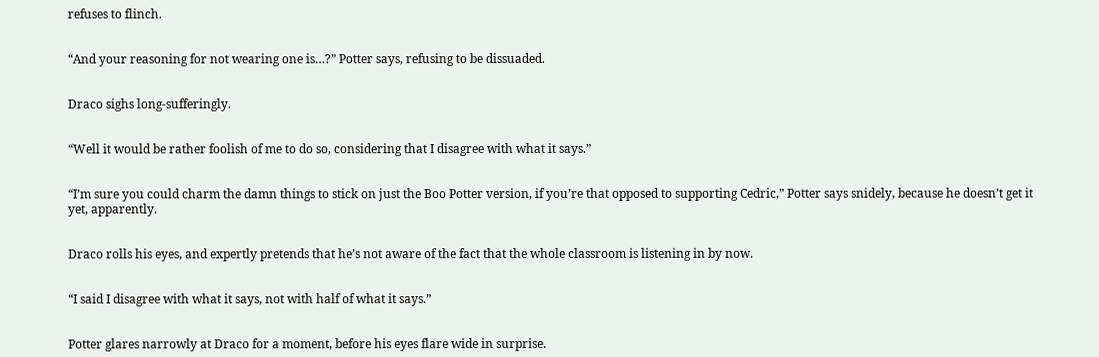refuses to flinch.


“And your reasoning for not wearing one is…?” Potter says, refusing to be dissuaded.


Draco sighs long-sufferingly.


“Well it would be rather foolish of me to do so, considering that I disagree with what it says.”


“I’m sure you could charm the damn things to stick on just the Boo Potter version, if you’re that opposed to supporting Cedric,” Potter says snidely, because he doesn’t get it yet, apparently.


Draco rolls his eyes, and expertly pretends that he’s not aware of the fact that the whole classroom is listening in by now.


“I said I disagree with what it says, not with half of what it says.”


Potter glares narrowly at Draco for a moment, before his eyes flare wide in surprise.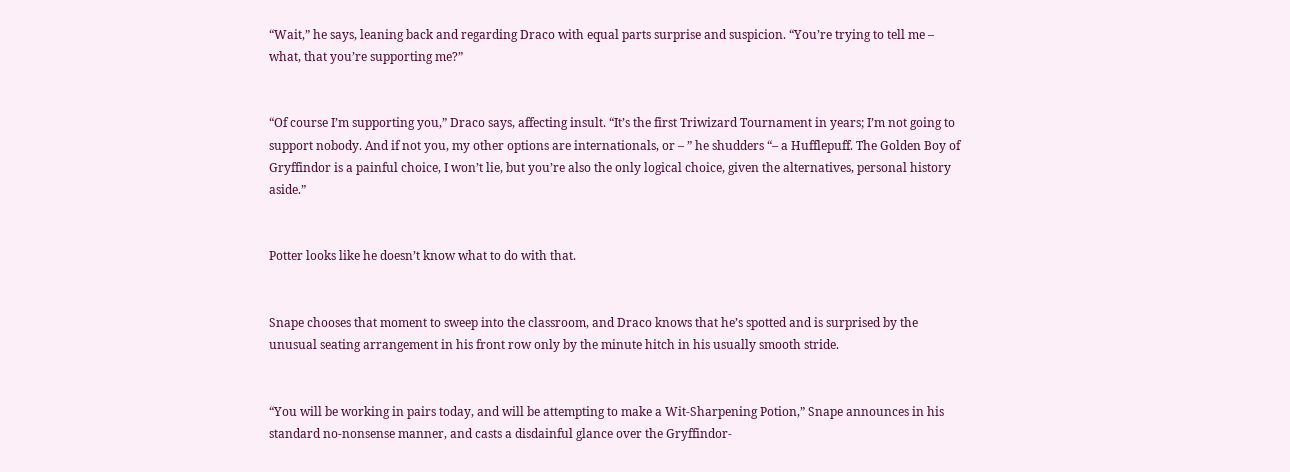“Wait,” he says, leaning back and regarding Draco with equal parts surprise and suspicion. “You’re trying to tell me – what, that you’re supporting me?”


“Of course I’m supporting you,” Draco says, affecting insult. “It’s the first Triwizard Tournament in years; I’m not going to support nobody. And if not you, my other options are internationals, or – ” he shudders “– a Hufflepuff. The Golden Boy of Gryffindor is a painful choice, I won’t lie, but you’re also the only logical choice, given the alternatives, personal history aside.”


Potter looks like he doesn’t know what to do with that.


Snape chooses that moment to sweep into the classroom, and Draco knows that he’s spotted and is surprised by the unusual seating arrangement in his front row only by the minute hitch in his usually smooth stride.


“You will be working in pairs today, and will be attempting to make a Wit-Sharpening Potion,” Snape announces in his standard no-nonsense manner, and casts a disdainful glance over the Gryffindor-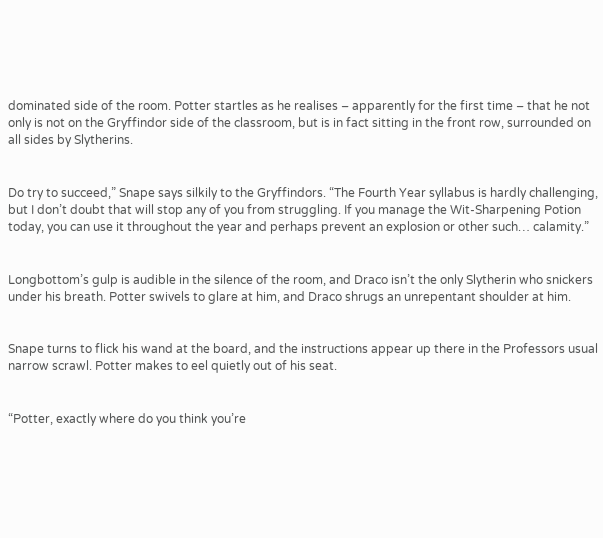dominated side of the room. Potter startles as he realises – apparently for the first time – that he not only is not on the Gryffindor side of the classroom, but is in fact sitting in the front row, surrounded on all sides by Slytherins.


Do try to succeed,” Snape says silkily to the Gryffindors. “The Fourth Year syllabus is hardly challenging, but I don’t doubt that will stop any of you from struggling. If you manage the Wit-Sharpening Potion today, you can use it throughout the year and perhaps prevent an explosion or other such… calamity.”


Longbottom’s gulp is audible in the silence of the room, and Draco isn’t the only Slytherin who snickers under his breath. Potter swivels to glare at him, and Draco shrugs an unrepentant shoulder at him.


Snape turns to flick his wand at the board, and the instructions appear up there in the Professors usual narrow scrawl. Potter makes to eel quietly out of his seat.


“Potter, exactly where do you think you’re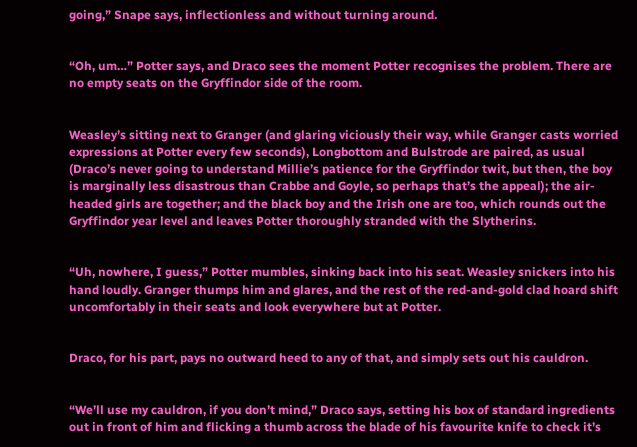going,” Snape says, inflectionless and without turning around.


“Oh, um…” Potter says, and Draco sees the moment Potter recognises the problem. There are no empty seats on the Gryffindor side of the room.


Weasley’s sitting next to Granger (and glaring viciously their way, while Granger casts worried expressions at Potter every few seconds), Longbottom and Bulstrode are paired, as usual (Draco’s never going to understand Millie’s patience for the Gryffindor twit, but then, the boy is marginally less disastrous than Crabbe and Goyle, so perhaps that’s the appeal); the air-headed girls are together; and the black boy and the Irish one are too, which rounds out the Gryffindor year level and leaves Potter thoroughly stranded with the Slytherins.


“Uh, nowhere, I guess,” Potter mumbles, sinking back into his seat. Weasley snickers into his hand loudly. Granger thumps him and glares, and the rest of the red-and-gold clad hoard shift uncomfortably in their seats and look everywhere but at Potter.


Draco, for his part, pays no outward heed to any of that, and simply sets out his cauldron.


“We’ll use my cauldron, if you don’t mind,” Draco says, setting his box of standard ingredients out in front of him and flicking a thumb across the blade of his favourite knife to check it’s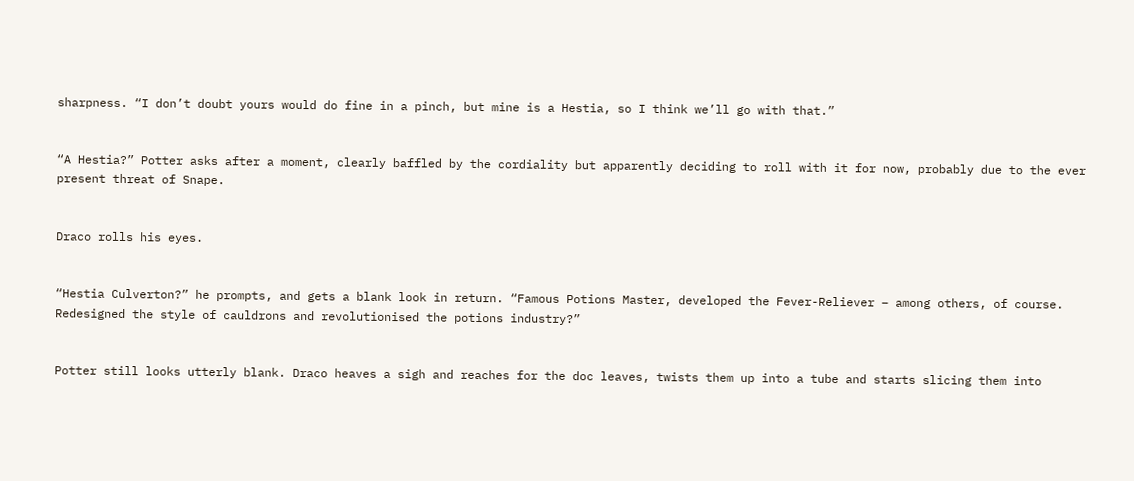sharpness. “I don’t doubt yours would do fine in a pinch, but mine is a Hestia, so I think we’ll go with that.”


“A Hestia?” Potter asks after a moment, clearly baffled by the cordiality but apparently deciding to roll with it for now, probably due to the ever present threat of Snape.


Draco rolls his eyes.


“Hestia Culverton?” he prompts, and gets a blank look in return. “Famous Potions Master, developed the Fever-Reliever – among others, of course. Redesigned the style of cauldrons and revolutionised the potions industry?”


Potter still looks utterly blank. Draco heaves a sigh and reaches for the doc leaves, twists them up into a tube and starts slicing them into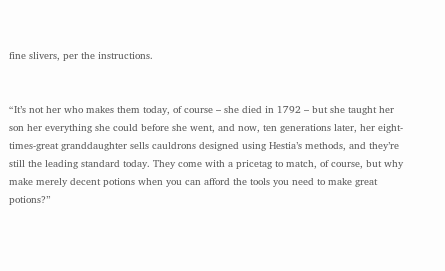fine slivers, per the instructions.


“It’s not her who makes them today, of course – she died in 1792 – but she taught her son her everything she could before she went, and now, ten generations later, her eight-times-great granddaughter sells cauldrons designed using Hestia’s methods, and they’re still the leading standard today. They come with a pricetag to match, of course, but why make merely decent potions when you can afford the tools you need to make great potions?”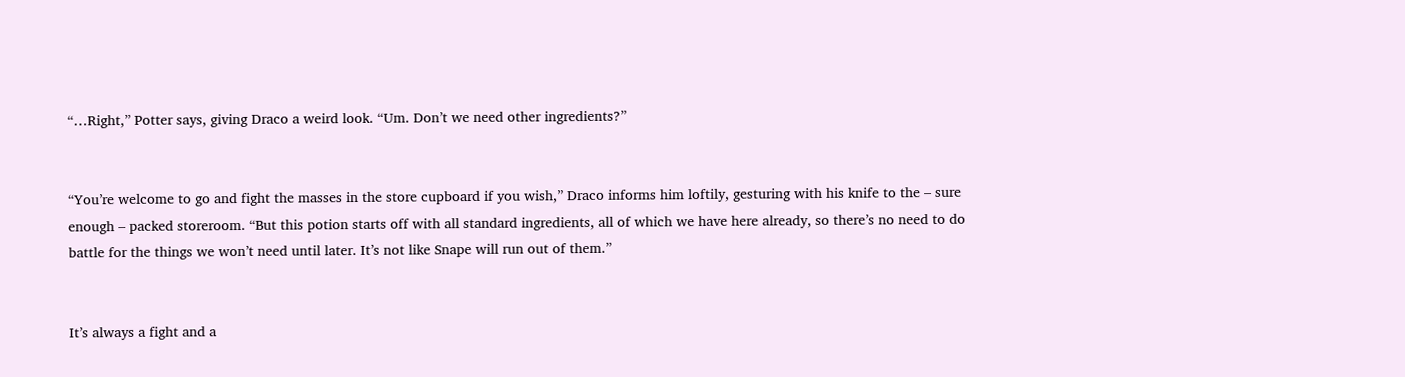“…Right,” Potter says, giving Draco a weird look. “Um. Don’t we need other ingredients?”


“You’re welcome to go and fight the masses in the store cupboard if you wish,” Draco informs him loftily, gesturing with his knife to the – sure enough – packed storeroom. “But this potion starts off with all standard ingredients, all of which we have here already, so there’s no need to do battle for the things we won’t need until later. It’s not like Snape will run out of them.”


It’s always a fight and a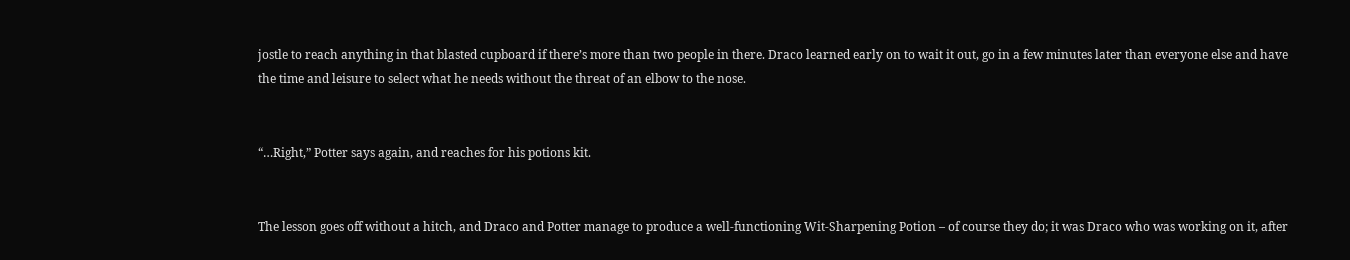jostle to reach anything in that blasted cupboard if there’s more than two people in there. Draco learned early on to wait it out, go in a few minutes later than everyone else and have the time and leisure to select what he needs without the threat of an elbow to the nose.


“…Right,” Potter says again, and reaches for his potions kit.


The lesson goes off without a hitch, and Draco and Potter manage to produce a well-functioning Wit-Sharpening Potion – of course they do; it was Draco who was working on it, after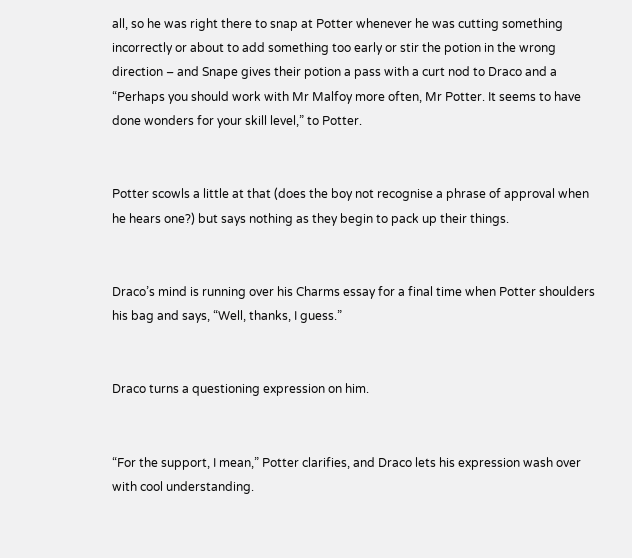all, so he was right there to snap at Potter whenever he was cutting something incorrectly or about to add something too early or stir the potion in the wrong direction – and Snape gives their potion a pass with a curt nod to Draco and a “Perhaps you should work with Mr Malfoy more often, Mr Potter. It seems to have done wonders for your skill level,” to Potter.


Potter scowls a little at that (does the boy not recognise a phrase of approval when he hears one?) but says nothing as they begin to pack up their things.


Draco’s mind is running over his Charms essay for a final time when Potter shoulders his bag and says, “Well, thanks, I guess.”


Draco turns a questioning expression on him.


“For the support, I mean,” Potter clarifies, and Draco lets his expression wash over with cool understanding.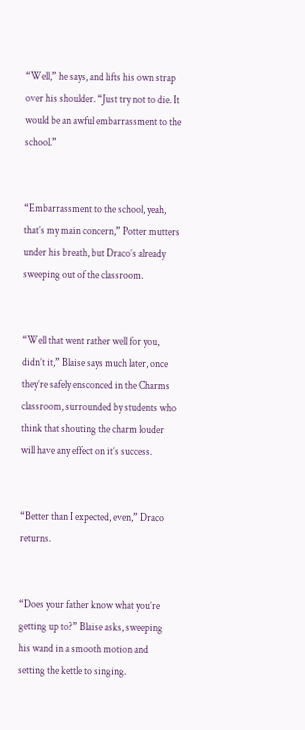“Well,” he says, and lifts his own strap over his shoulder. “Just try not to die. It would be an awful embarrassment to the school.”


“Embarrassment to the school, yeah, that’s my main concern,” Potter mutters under his breath, but Draco’s already sweeping out of the classroom.


“Well that went rather well for you, didn’t it,” Blaise says much later, once they’re safely ensconced in the Charms classroom, surrounded by students who think that shouting the charm louder will have any effect on it’s success.


“Better than I expected, even,” Draco returns.


“Does your father know what you’re getting up to?” Blaise asks, sweeping his wand in a smooth motion and setting the kettle to singing.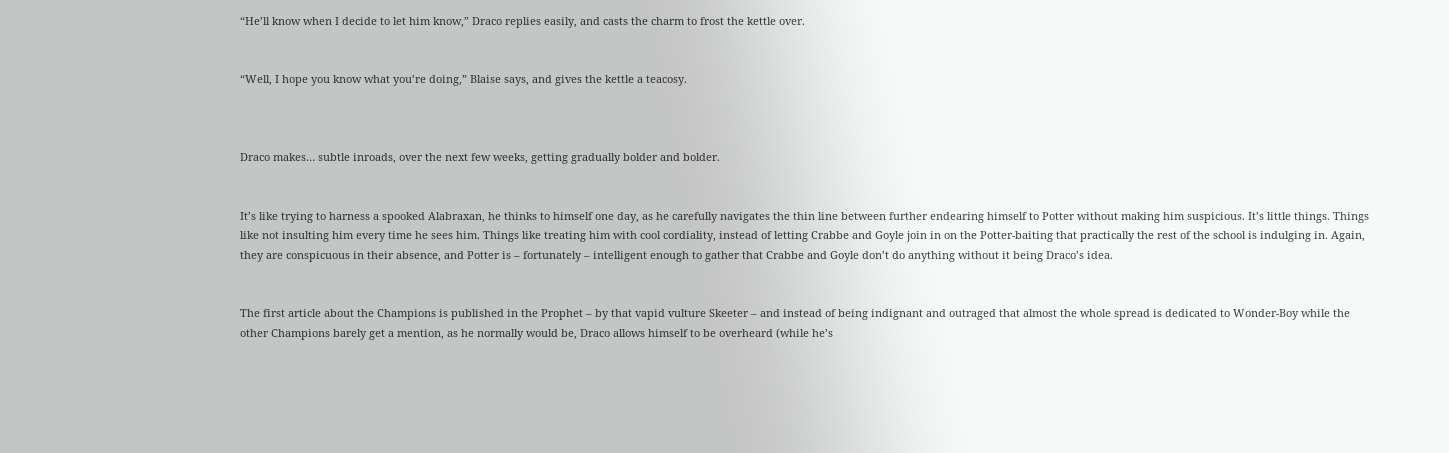“He’ll know when I decide to let him know,” Draco replies easily, and casts the charm to frost the kettle over.


“Well, I hope you know what you’re doing,” Blaise says, and gives the kettle a teacosy.



Draco makes… subtle inroads, over the next few weeks, getting gradually bolder and bolder.


It’s like trying to harness a spooked Alabraxan, he thinks to himself one day, as he carefully navigates the thin line between further endearing himself to Potter without making him suspicious. It’s little things. Things like not insulting him every time he sees him. Things like treating him with cool cordiality, instead of letting Crabbe and Goyle join in on the Potter-baiting that practically the rest of the school is indulging in. Again, they are conspicuous in their absence, and Potter is – fortunately – intelligent enough to gather that Crabbe and Goyle don’t do anything without it being Draco’s idea.


The first article about the Champions is published in the Prophet – by that vapid vulture Skeeter – and instead of being indignant and outraged that almost the whole spread is dedicated to Wonder-Boy while the other Champions barely get a mention, as he normally would be, Draco allows himself to be overheard (while he’s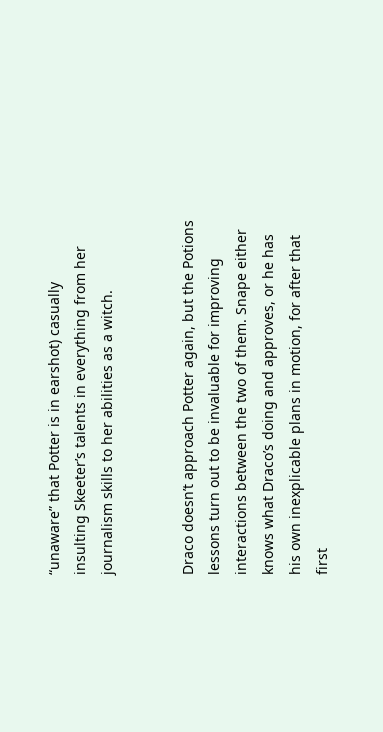“unaware” that Potter is in earshot) casually insulting Skeeter’s talents in everything from her journalism skills to her abilities as a witch.


Draco doesn’t approach Potter again, but the Potions lessons turn out to be invaluable for improving interactions between the two of them. Snape either knows what Draco’s doing and approves, or he has his own inexplicable plans in motion, for after that first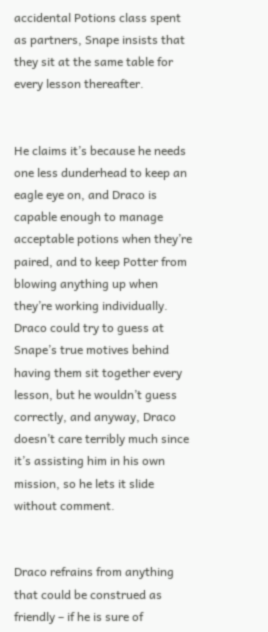accidental Potions class spent as partners, Snape insists that they sit at the same table for every lesson thereafter.


He claims it’s because he needs one less dunderhead to keep an eagle eye on, and Draco is capable enough to manage acceptable potions when they’re paired, and to keep Potter from blowing anything up when they’re working individually. Draco could try to guess at Snape’s true motives behind having them sit together every lesson, but he wouldn’t guess correctly, and anyway, Draco doesn’t care terribly much since it’s assisting him in his own mission, so he lets it slide without comment.


Draco refrains from anything that could be construed as friendly – if he is sure of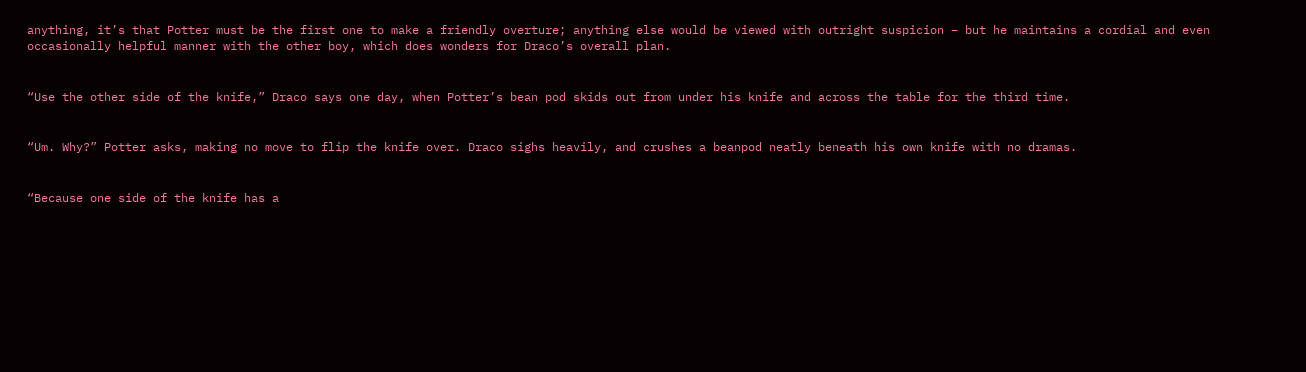anything, it’s that Potter must be the first one to make a friendly overture; anything else would be viewed with outright suspicion – but he maintains a cordial and even occasionally helpful manner with the other boy, which does wonders for Draco’s overall plan.


“Use the other side of the knife,” Draco says one day, when Potter’s bean pod skids out from under his knife and across the table for the third time.


“Um. Why?” Potter asks, making no move to flip the knife over. Draco sighs heavily, and crushes a beanpod neatly beneath his own knife with no dramas.


“Because one side of the knife has a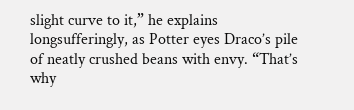slight curve to it,” he explains longsufferingly, as Potter eyes Draco’s pile of neatly crushed beans with envy. “That’s why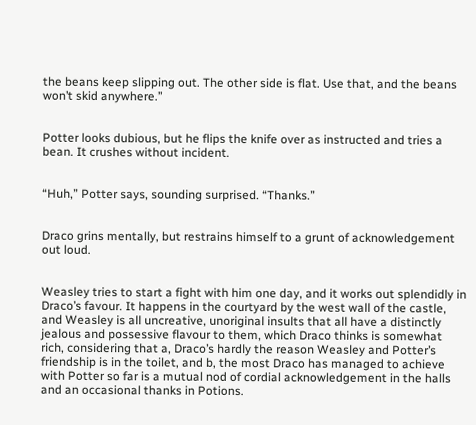the beans keep slipping out. The other side is flat. Use that, and the beans won’t skid anywhere.”


Potter looks dubious, but he flips the knife over as instructed and tries a bean. It crushes without incident.


“Huh,” Potter says, sounding surprised. “Thanks.”


Draco grins mentally, but restrains himself to a grunt of acknowledgement out loud.


Weasley tries to start a fight with him one day, and it works out splendidly in Draco’s favour. It happens in the courtyard by the west wall of the castle, and Weasley is all uncreative, unoriginal insults that all have a distinctly jealous and possessive flavour to them, which Draco thinks is somewhat rich, considering that a, Draco’s hardly the reason Weasley and Potter’s friendship is in the toilet, and b, the most Draco has managed to achieve with Potter so far is a mutual nod of cordial acknowledgement in the halls and an occasional thanks in Potions.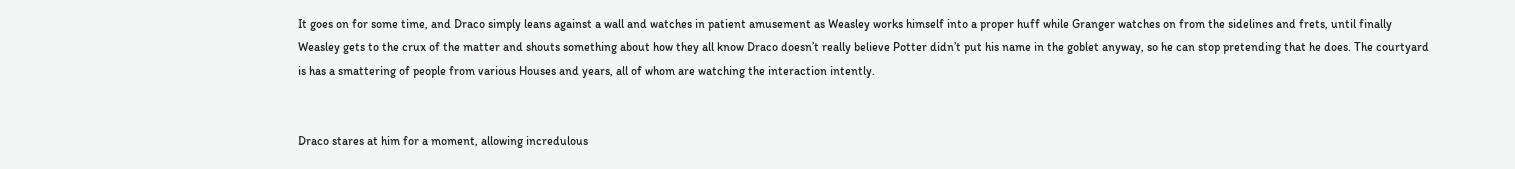It goes on for some time, and Draco simply leans against a wall and watches in patient amusement as Weasley works himself into a proper huff while Granger watches on from the sidelines and frets, until finally Weasley gets to the crux of the matter and shouts something about how they all know Draco doesn’t really believe Potter didn’t put his name in the goblet anyway, so he can stop pretending that he does. The courtyard is has a smattering of people from various Houses and years, all of whom are watching the interaction intently.


Draco stares at him for a moment, allowing incredulous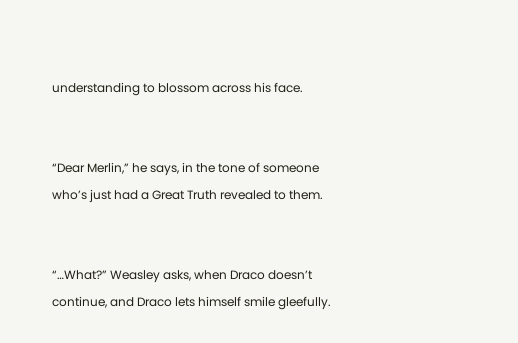understanding to blossom across his face.


“Dear Merlin,” he says, in the tone of someone who’s just had a Great Truth revealed to them.


“…What?” Weasley asks, when Draco doesn’t continue, and Draco lets himself smile gleefully.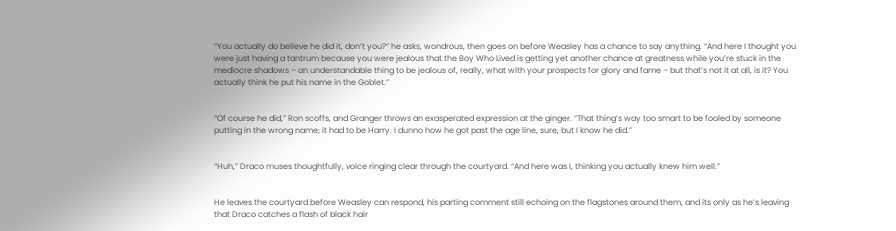“You actually do believe he did it, don’t you?” he asks, wondrous, then goes on before Weasley has a chance to say anything. “And here I thought you were just having a tantrum because you were jealous that the Boy Who Lived is getting yet another chance at greatness while you’re stuck in the mediocre shadows – an understandable thing to be jealous of, really, what with your prospects for glory and fame – but that’s not it at all, is it? You actually think he put his name in the Goblet.”


“Of course he did,” Ron scoffs, and Granger throws an exasperated expression at the ginger. “That thing’s way too smart to be fooled by someone putting in the wrong name; it had to be Harry. I dunno how he got past the age line, sure, but I know he did.”


“Huh,” Draco muses thoughtfully, voice ringing clear through the courtyard. “And here was I, thinking you actually knew him well.”


He leaves the courtyard before Weasley can respond, his parting comment still echoing on the flagstones around them, and its only as he’s leaving that Draco catches a flash of black hair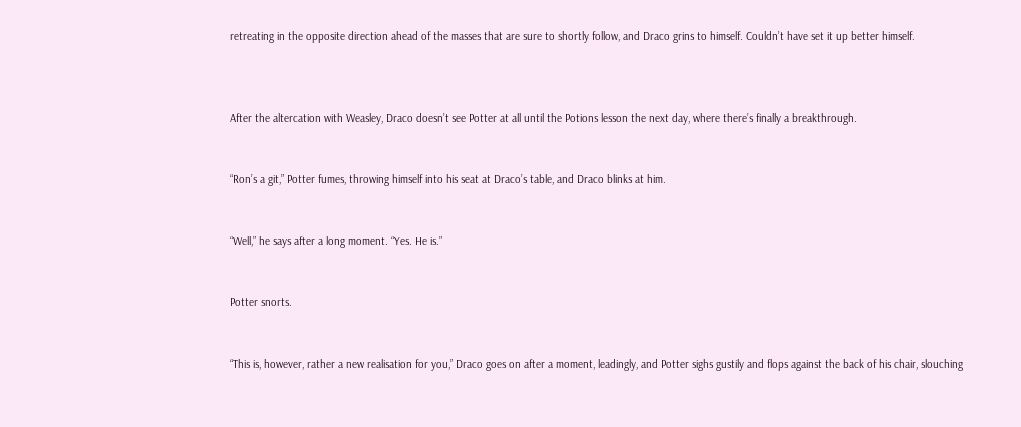retreating in the opposite direction ahead of the masses that are sure to shortly follow, and Draco grins to himself. Couldn’t have set it up better himself.



After the altercation with Weasley, Draco doesn’t see Potter at all until the Potions lesson the next day, where there’s finally a breakthrough.


“Ron’s a git,” Potter fumes, throwing himself into his seat at Draco’s table, and Draco blinks at him.


“Well,” he says after a long moment. “Yes. He is.”


Potter snorts.


“This is, however, rather a new realisation for you,” Draco goes on after a moment, leadingly, and Potter sighs gustily and flops against the back of his chair, slouching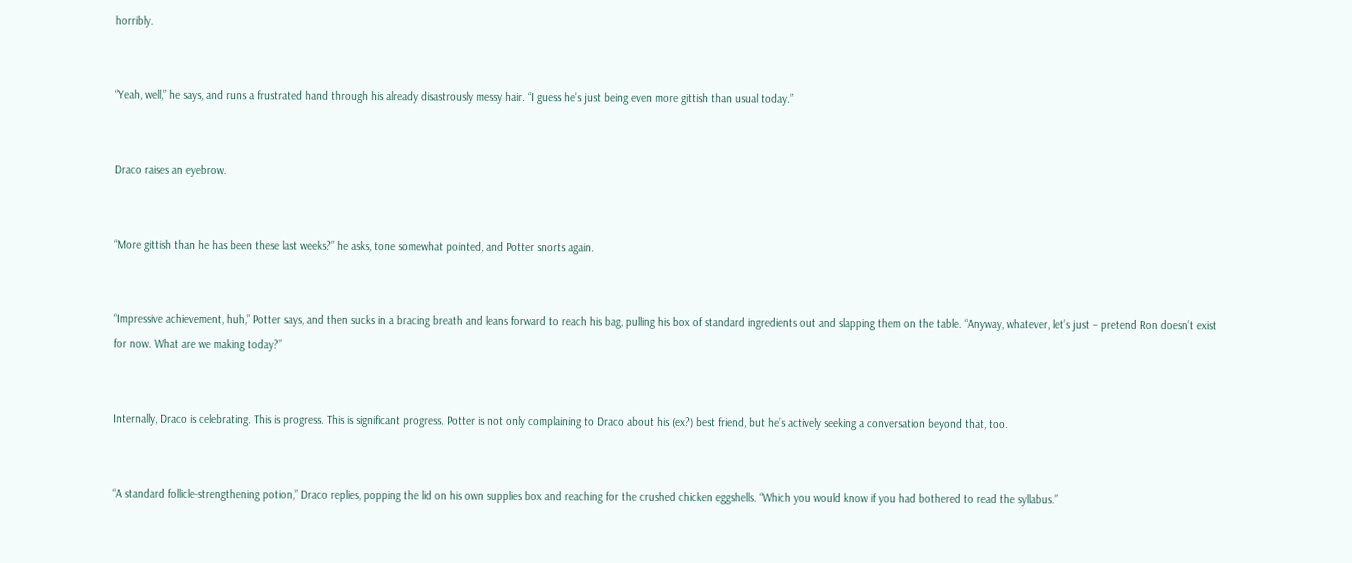horribly.


“Yeah, well,” he says, and runs a frustrated hand through his already disastrously messy hair. “I guess he’s just being even more gittish than usual today.”


Draco raises an eyebrow.


“More gittish than he has been these last weeks?” he asks, tone somewhat pointed, and Potter snorts again.


“Impressive achievement, huh,” Potter says, and then sucks in a bracing breath and leans forward to reach his bag, pulling his box of standard ingredients out and slapping them on the table. “Anyway, whatever, let’s just – pretend Ron doesn’t exist for now. What are we making today?”


Internally, Draco is celebrating. This is progress. This is significant progress. Potter is not only complaining to Draco about his (ex?) best friend, but he’s actively seeking a conversation beyond that, too.


“A standard follicle-strengthening potion,” Draco replies, popping the lid on his own supplies box and reaching for the crushed chicken eggshells. “Which you would know if you had bothered to read the syllabus.”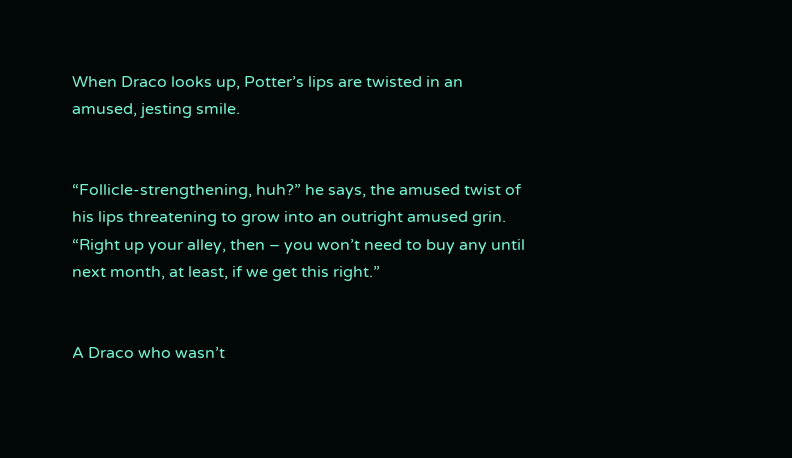When Draco looks up, Potter’s lips are twisted in an amused, jesting smile.


“Follicle-strengthening, huh?” he says, the amused twist of his lips threatening to grow into an outright amused grin. “Right up your alley, then – you won’t need to buy any until next month, at least, if we get this right.”


A Draco who wasn’t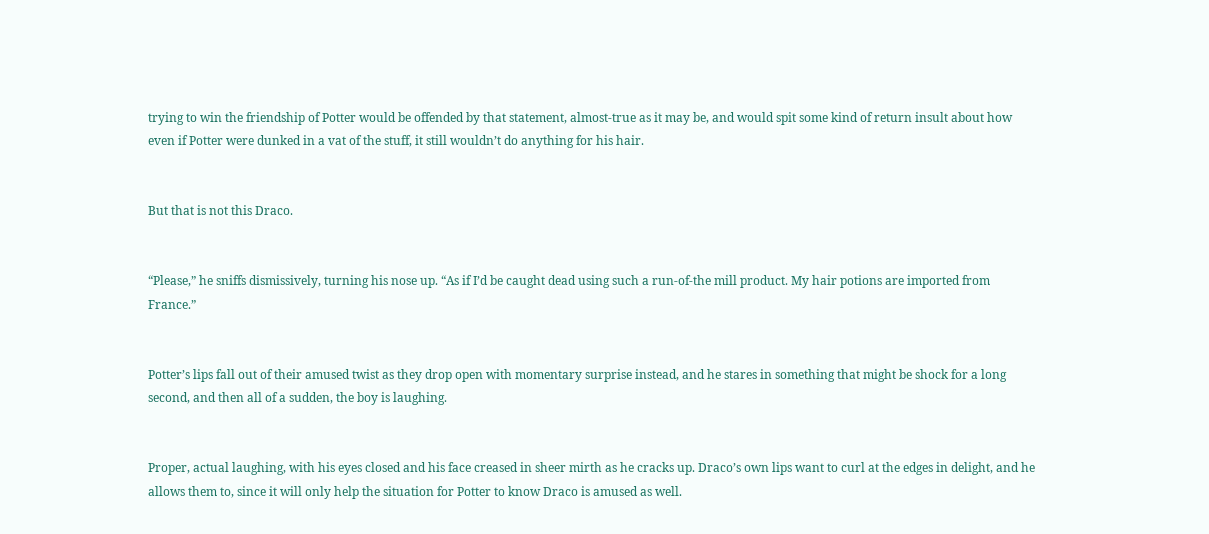trying to win the friendship of Potter would be offended by that statement, almost-true as it may be, and would spit some kind of return insult about how even if Potter were dunked in a vat of the stuff, it still wouldn’t do anything for his hair.


But that is not this Draco.


“Please,” he sniffs dismissively, turning his nose up. “As if I’d be caught dead using such a run-of-the mill product. My hair potions are imported from France.”


Potter’s lips fall out of their amused twist as they drop open with momentary surprise instead, and he stares in something that might be shock for a long second, and then all of a sudden, the boy is laughing.


Proper, actual laughing, with his eyes closed and his face creased in sheer mirth as he cracks up. Draco’s own lips want to curl at the edges in delight, and he allows them to, since it will only help the situation for Potter to know Draco is amused as well.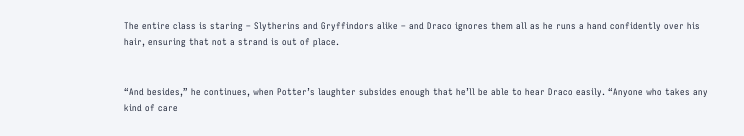The entire class is staring – Slytherins and Gryffindors alike – and Draco ignores them all as he runs a hand confidently over his hair, ensuring that not a strand is out of place.


“And besides,” he continues, when Potter’s laughter subsides enough that he’ll be able to hear Draco easily. “Anyone who takes any kind of care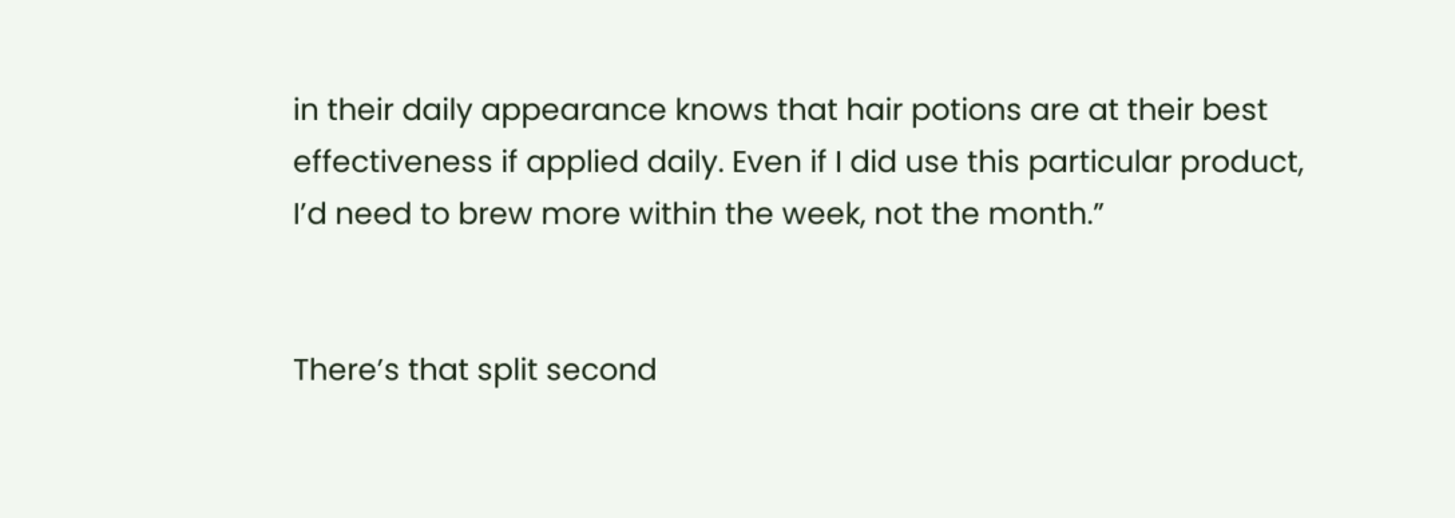in their daily appearance knows that hair potions are at their best effectiveness if applied daily. Even if I did use this particular product, I’d need to brew more within the week, not the month.”


There’s that split second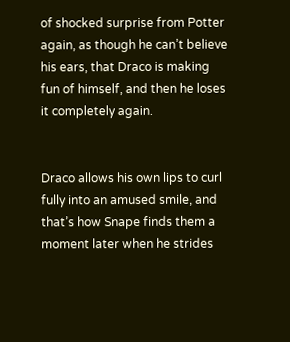of shocked surprise from Potter again, as though he can’t believe his ears, that Draco is making fun of himself, and then he loses it completely again.


Draco allows his own lips to curl fully into an amused smile, and that’s how Snape finds them a moment later when he strides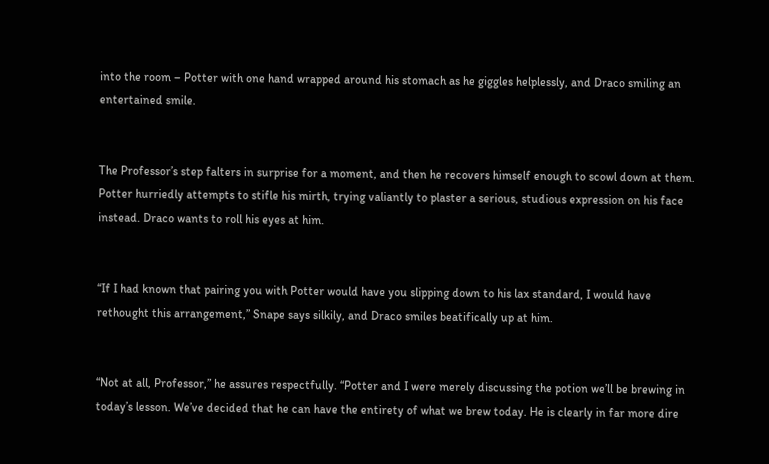into the room – Potter with one hand wrapped around his stomach as he giggles helplessly, and Draco smiling an entertained smile.


The Professor’s step falters in surprise for a moment, and then he recovers himself enough to scowl down at them. Potter hurriedly attempts to stifle his mirth, trying valiantly to plaster a serious, studious expression on his face instead. Draco wants to roll his eyes at him.


“If I had known that pairing you with Potter would have you slipping down to his lax standard, I would have rethought this arrangement,” Snape says silkily, and Draco smiles beatifically up at him.


“Not at all, Professor,” he assures respectfully. “Potter and I were merely discussing the potion we’ll be brewing in today’s lesson. We’ve decided that he can have the entirety of what we brew today. He is clearly in far more dire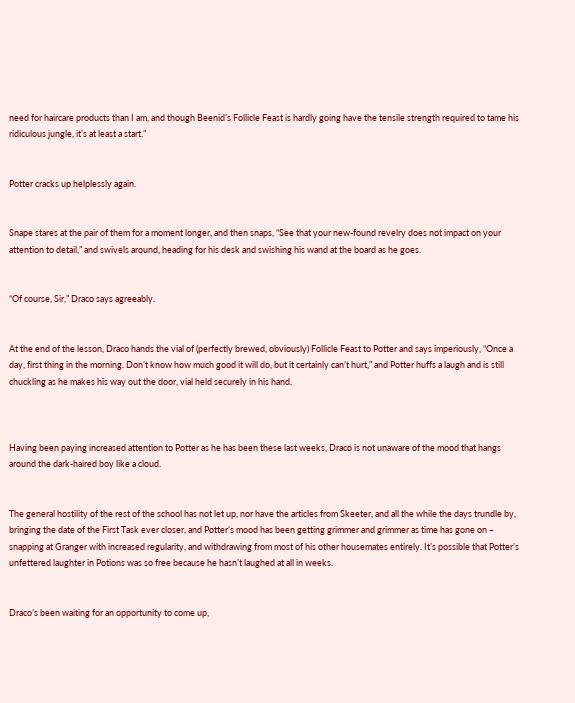need for haircare products than I am, and though Beenid’s Follicle Feast is hardly going have the tensile strength required to tame his ridiculous jungle, it’s at least a start.”


Potter cracks up helplessly again.


Snape stares at the pair of them for a moment longer, and then snaps, “See that your new-found revelry does not impact on your attention to detail,” and swivels around, heading for his desk and swishing his wand at the board as he goes.


“Of course, Sir,” Draco says agreeably.


At the end of the lesson, Draco hands the vial of (perfectly brewed, obviously) Follicle Feast to Potter and says imperiously, “Once a day, first thing in the morning. Don’t know how much good it will do, but it certainly can’t hurt,” and Potter huffs a laugh and is still chuckling as he makes his way out the door, vial held securely in his hand.



Having been paying increased attention to Potter as he has been these last weeks, Draco is not unaware of the mood that hangs around the dark-haired boy like a cloud.


The general hostility of the rest of the school has not let up, nor have the articles from Skeeter, and all the while the days trundle by, bringing the date of the First Task ever closer, and Potter’s mood has been getting grimmer and grimmer as time has gone on – snapping at Granger with increased regularity, and withdrawing from most of his other housemates entirely. It’s possible that Potter’s unfettered laughter in Potions was so free because he hasn’t laughed at all in weeks.


Draco’s been waiting for an opportunity to come up,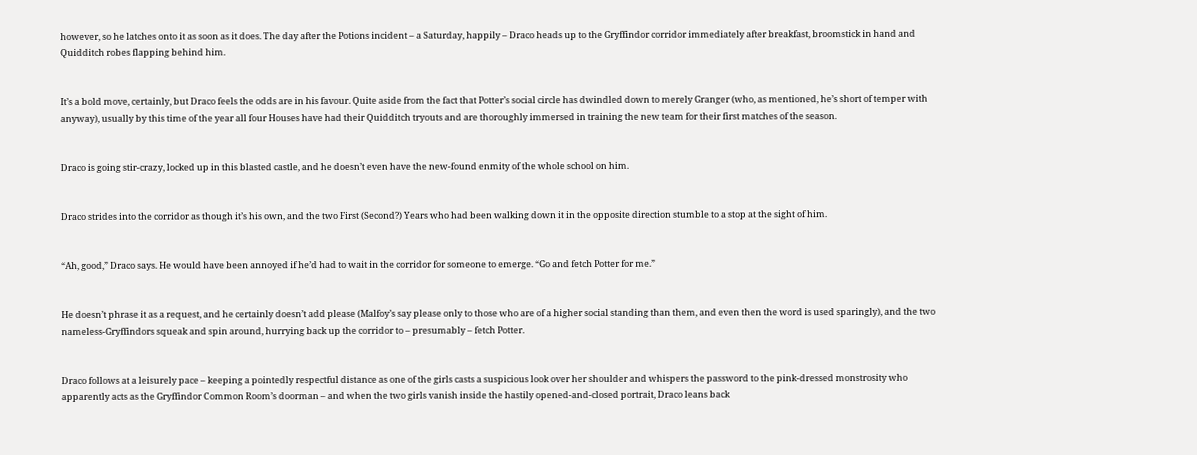however, so he latches onto it as soon as it does. The day after the Potions incident – a Saturday, happily – Draco heads up to the Gryffindor corridor immediately after breakfast, broomstick in hand and Quidditch robes flapping behind him.


It’s a bold move, certainly, but Draco feels the odds are in his favour. Quite aside from the fact that Potter’s social circle has dwindled down to merely Granger (who, as mentioned, he’s short of temper with anyway), usually by this time of the year all four Houses have had their Quidditch tryouts and are thoroughly immersed in training the new team for their first matches of the season.


Draco is going stir-crazy, locked up in this blasted castle, and he doesn’t even have the new-found enmity of the whole school on him.


Draco strides into the corridor as though it’s his own, and the two First (Second?) Years who had been walking down it in the opposite direction stumble to a stop at the sight of him.


“Ah, good,” Draco says. He would have been annoyed if he’d had to wait in the corridor for someone to emerge. “Go and fetch Potter for me.”


He doesn’t phrase it as a request, and he certainly doesn’t add please (Malfoy’s say please only to those who are of a higher social standing than them, and even then the word is used sparingly), and the two nameless-Gryffindors squeak and spin around, hurrying back up the corridor to – presumably – fetch Potter.


Draco follows at a leisurely pace – keeping a pointedly respectful distance as one of the girls casts a suspicious look over her shoulder and whispers the password to the pink-dressed monstrosity who apparently acts as the Gryffindor Common Room’s doorman – and when the two girls vanish inside the hastily opened-and-closed portrait, Draco leans back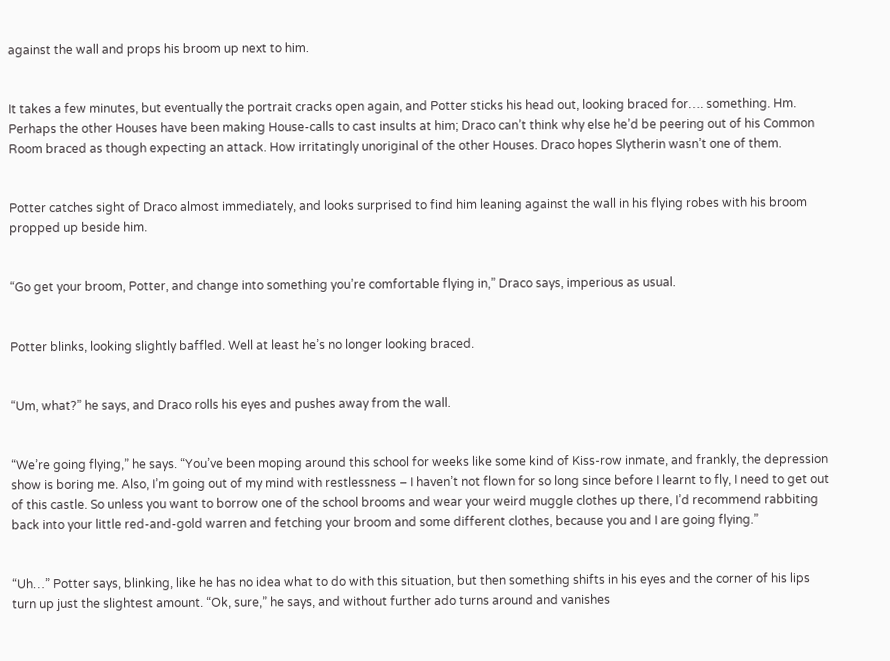against the wall and props his broom up next to him.


It takes a few minutes, but eventually the portrait cracks open again, and Potter sticks his head out, looking braced for…. something. Hm. Perhaps the other Houses have been making House-calls to cast insults at him; Draco can’t think why else he’d be peering out of his Common Room braced as though expecting an attack. How irritatingly unoriginal of the other Houses. Draco hopes Slytherin wasn’t one of them.


Potter catches sight of Draco almost immediately, and looks surprised to find him leaning against the wall in his flying robes with his broom propped up beside him.


“Go get your broom, Potter, and change into something you’re comfortable flying in,” Draco says, imperious as usual.


Potter blinks, looking slightly baffled. Well at least he’s no longer looking braced.


“Um, what?” he says, and Draco rolls his eyes and pushes away from the wall.


“We’re going flying,” he says. “You’ve been moping around this school for weeks like some kind of Kiss-row inmate, and frankly, the depression show is boring me. Also, I’m going out of my mind with restlessness – I haven’t not flown for so long since before I learnt to fly, I need to get out of this castle. So unless you want to borrow one of the school brooms and wear your weird muggle clothes up there, I’d recommend rabbiting back into your little red-and-gold warren and fetching your broom and some different clothes, because you and I are going flying.”


“Uh…” Potter says, blinking, like he has no idea what to do with this situation, but then something shifts in his eyes and the corner of his lips turn up just the slightest amount. “Ok, sure,” he says, and without further ado turns around and vanishes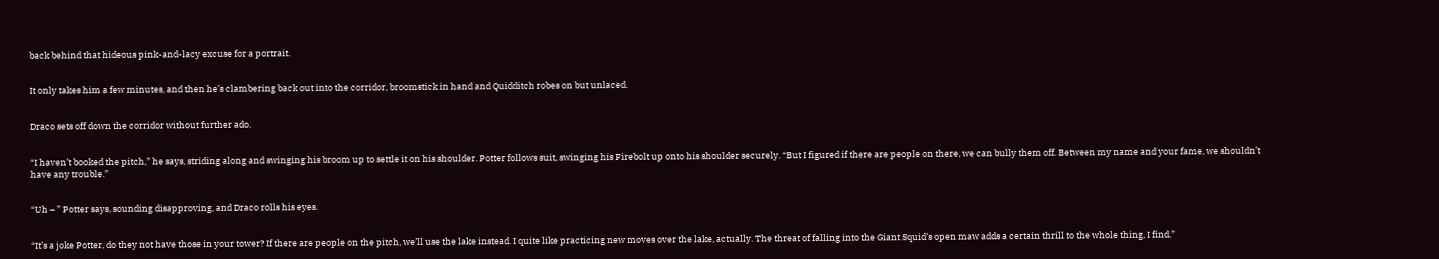back behind that hideous pink-and-lacy excuse for a portrait.


It only takes him a few minutes, and then he’s clambering back out into the corridor, broomstick in hand and Quidditch robes on but unlaced.


Draco sets off down the corridor without further ado.


“I haven’t booked the pitch,” he says, striding along and swinging his broom up to settle it on his shoulder. Potter follows suit, swinging his Firebolt up onto his shoulder securely. “But I figured if there are people on there, we can bully them off. Between my name and your fame, we shouldn’t have any trouble.”


“Uh – ” Potter says, sounding disapproving, and Draco rolls his eyes.


“It’s a joke Potter, do they not have those in your tower? If there are people on the pitch, we’ll use the lake instead. I quite like practicing new moves over the lake, actually. The threat of falling into the Giant Squid’s open maw adds a certain thrill to the whole thing, I find.”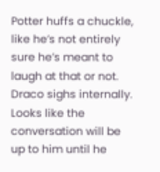Potter huffs a chuckle, like he’s not entirely sure he’s meant to laugh at that or not. Draco sighs internally. Looks like the conversation will be up to him until he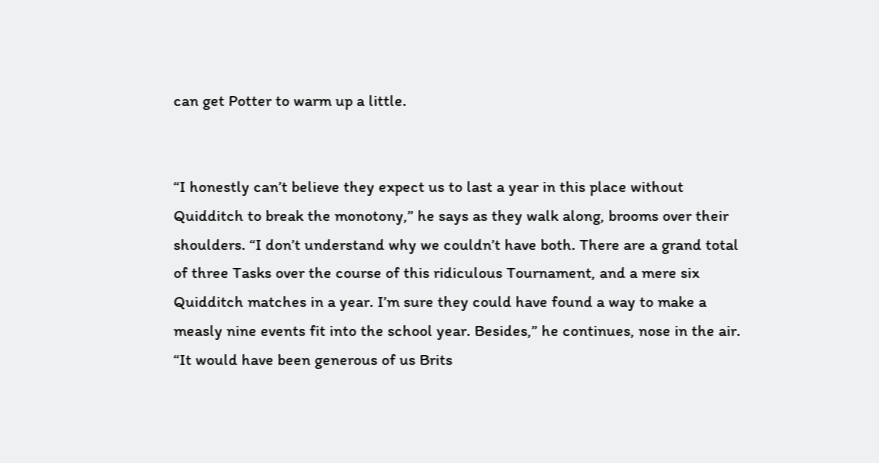can get Potter to warm up a little.


“I honestly can’t believe they expect us to last a year in this place without Quidditch to break the monotony,” he says as they walk along, brooms over their shoulders. “I don’t understand why we couldn’t have both. There are a grand total of three Tasks over the course of this ridiculous Tournament, and a mere six Quidditch matches in a year. I’m sure they could have found a way to make a measly nine events fit into the school year. Besides,” he continues, nose in the air. “It would have been generous of us Brits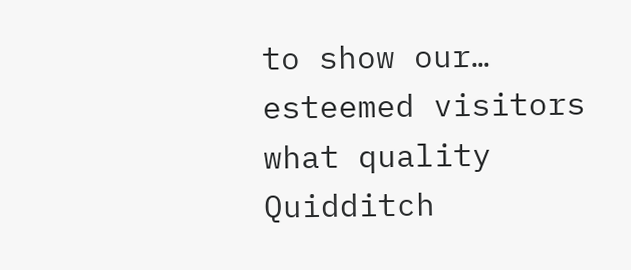to show our… esteemed visitors what quality Quidditch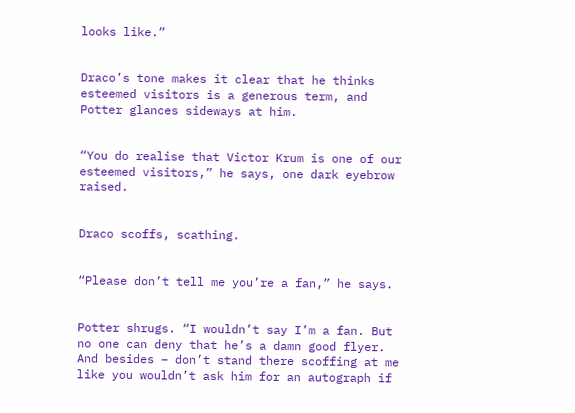looks like.”


Draco’s tone makes it clear that he thinks esteemed visitors is a generous term, and Potter glances sideways at him.


“You do realise that Victor Krum is one of our esteemed visitors,” he says, one dark eyebrow raised.


Draco scoffs, scathing.


“Please don’t tell me you’re a fan,” he says.


Potter shrugs. “I wouldn’t say I’m a fan. But no one can deny that he’s a damn good flyer. And besides – don’t stand there scoffing at me like you wouldn’t ask him for an autograph if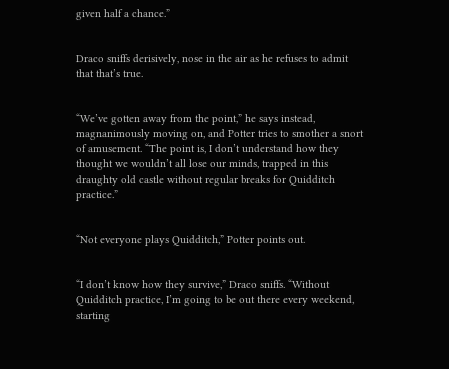given half a chance.”


Draco sniffs derisively, nose in the air as he refuses to admit that that’s true.


“We’ve gotten away from the point,” he says instead, magnanimously moving on, and Potter tries to smother a snort of amusement. “The point is, I don’t understand how they thought we wouldn’t all lose our minds, trapped in this draughty old castle without regular breaks for Quidditch practice.”


“Not everyone plays Quidditch,” Potter points out.


“I don’t know how they survive,” Draco sniffs. “Without Quidditch practice, I’m going to be out there every weekend, starting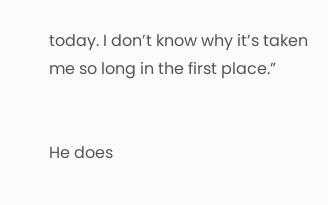today. I don’t know why it’s taken me so long in the first place.”


He does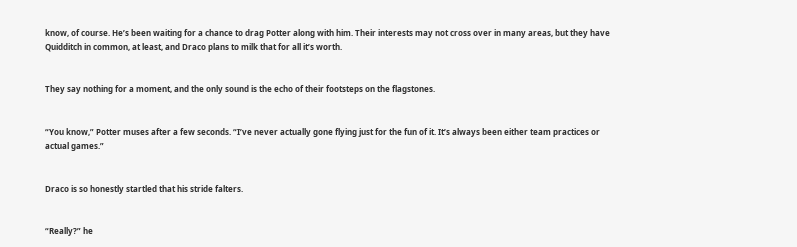know, of course. He’s been waiting for a chance to drag Potter along with him. Their interests may not cross over in many areas, but they have Quidditch in common, at least, and Draco plans to milk that for all it’s worth.


They say nothing for a moment, and the only sound is the echo of their footsteps on the flagstones.


“You know,” Potter muses after a few seconds. “I’ve never actually gone flying just for the fun of it. It’s always been either team practices or actual games.”


Draco is so honestly startled that his stride falters.


“Really?” he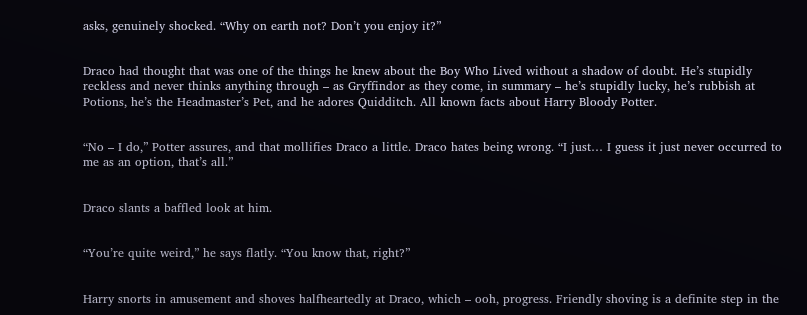asks, genuinely shocked. “Why on earth not? Don’t you enjoy it?”


Draco had thought that was one of the things he knew about the Boy Who Lived without a shadow of doubt. He’s stupidly reckless and never thinks anything through – as Gryffindor as they come, in summary – he’s stupidly lucky, he’s rubbish at Potions, he’s the Headmaster’s Pet, and he adores Quidditch. All known facts about Harry Bloody Potter.


“No – I do,” Potter assures, and that mollifies Draco a little. Draco hates being wrong. “I just… I guess it just never occurred to me as an option, that’s all.”


Draco slants a baffled look at him.


“You’re quite weird,” he says flatly. “You know that, right?”


Harry snorts in amusement and shoves halfheartedly at Draco, which – ooh, progress. Friendly shoving is a definite step in the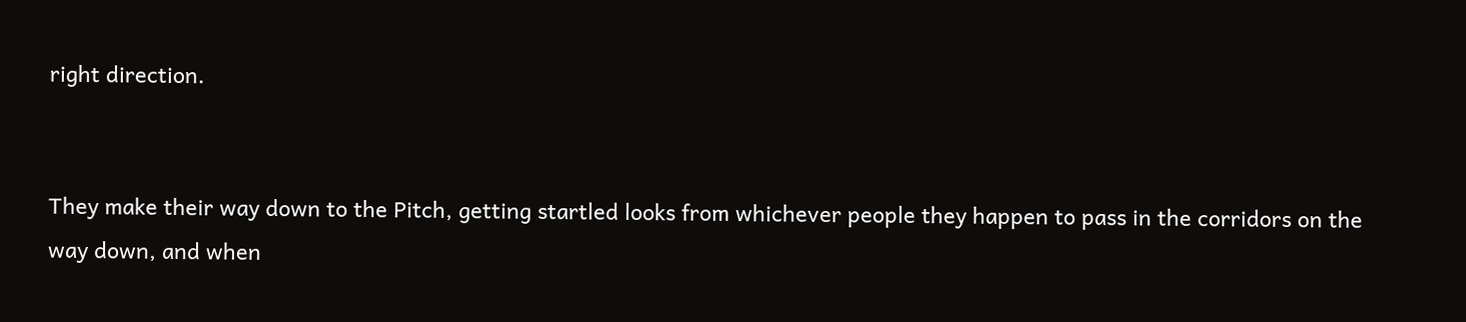right direction.


They make their way down to the Pitch, getting startled looks from whichever people they happen to pass in the corridors on the way down, and when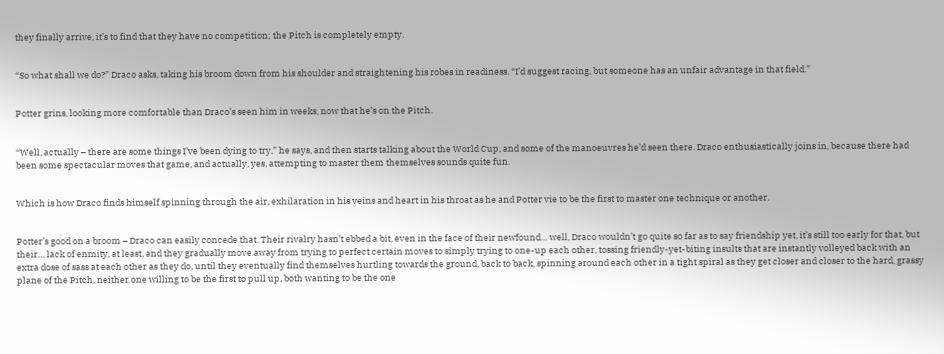they finally arrive, it’s to find that they have no competition; the Pitch is completely empty.


“So what shall we do?” Draco asks, taking his broom down from his shoulder and straightening his robes in readiness. “I’d suggest racing, but someone has an unfair advantage in that field.”


Potter grins, looking more comfortable than Draco’s seen him in weeks, now that he’s on the Pitch.


“Well, actually – there are some things I’ve been dying to try,” he says, and then starts talking about the World Cup, and some of the manoeuvres he’d seen there. Draco enthusiastically joins in, because there had been some spectacular moves that game, and actually, yes, attempting to master them themselves sounds quite fun.


Which is how Draco finds himself spinning through the air, exhilaration in his veins and heart in his throat as he and Potter vie to be the first to master one technique or another.


Potter’s good on a broom – Draco can easily concede that. Their rivalry hasn’t ebbed a bit, even in the face of their newfound… well, Draco wouldn’t go quite so far as to say friendship yet, it’s still too early for that, but their… lack of enmity, at least, and they gradually move away from trying to perfect certain moves to simply trying to one-up each other, tossing friendly-yet-biting insults that are instantly volleyed back with an extra dose of sass at each other as they do, until they eventually find themselves hurtling towards the ground, back to back, spinning around each other in a tight spiral as they get closer and closer to the hard, grassy plane of the Pitch, neither one willing to be the first to pull up, both wanting to be the one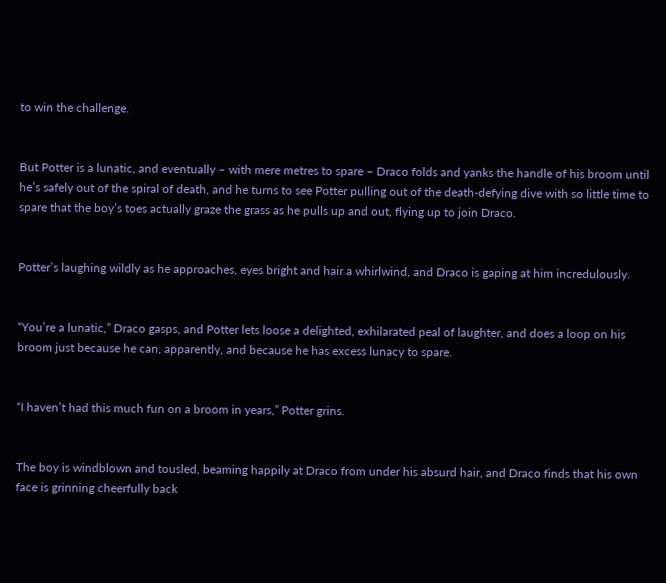to win the challenge.


But Potter is a lunatic, and eventually – with mere metres to spare – Draco folds and yanks the handle of his broom until he’s safely out of the spiral of death, and he turns to see Potter pulling out of the death-defying dive with so little time to spare that the boy’s toes actually graze the grass as he pulls up and out, flying up to join Draco.


Potter’s laughing wildly as he approaches, eyes bright and hair a whirlwind, and Draco is gaping at him incredulously.


“You’re a lunatic,” Draco gasps, and Potter lets loose a delighted, exhilarated peal of laughter, and does a loop on his broom just because he can, apparently, and because he has excess lunacy to spare.


“I haven’t had this much fun on a broom in years,” Potter grins.


The boy is windblown and tousled, beaming happily at Draco from under his absurd hair, and Draco finds that his own face is grinning cheerfully back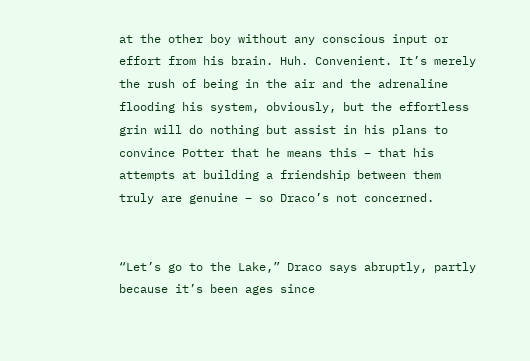at the other boy without any conscious input or effort from his brain. Huh. Convenient. It’s merely the rush of being in the air and the adrenaline flooding his system, obviously, but the effortless grin will do nothing but assist in his plans to convince Potter that he means this – that his attempts at building a friendship between them truly are genuine – so Draco’s not concerned.


“Let’s go to the Lake,” Draco says abruptly, partly because it’s been ages since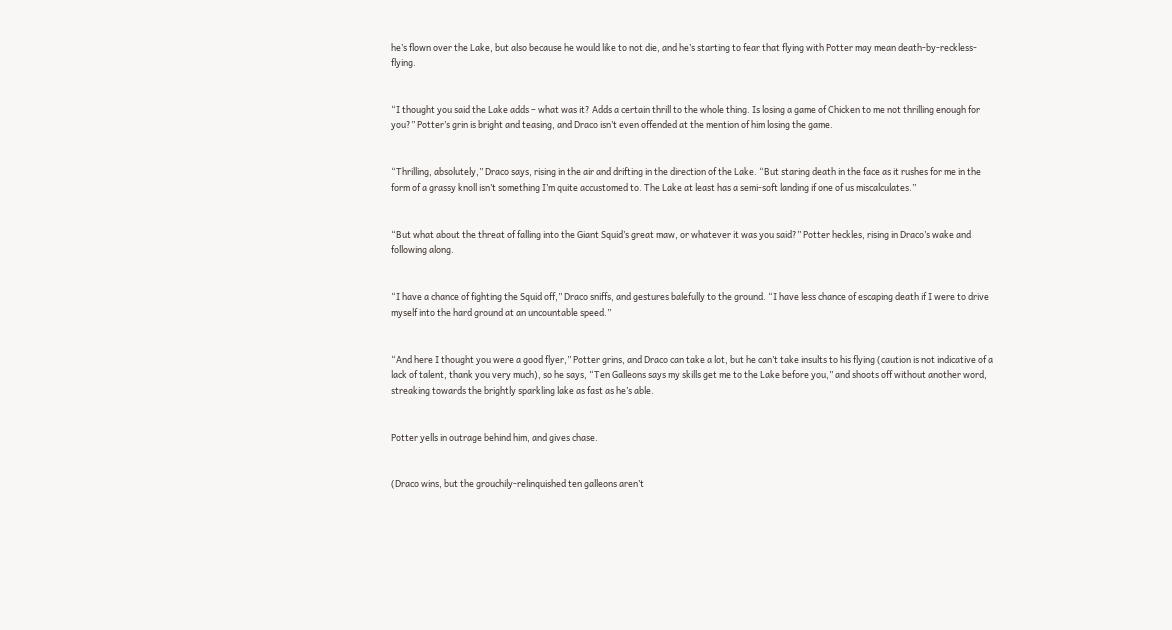he’s flown over the Lake, but also because he would like to not die, and he’s starting to fear that flying with Potter may mean death-by-reckless-flying.


“I thought you said the Lake adds – what was it? Adds a certain thrill to the whole thing. Is losing a game of Chicken to me not thrilling enough for you?” Potter’s grin is bright and teasing, and Draco isn’t even offended at the mention of him losing the game.


“Thrilling, absolutely,” Draco says, rising in the air and drifting in the direction of the Lake. “But staring death in the face as it rushes for me in the form of a grassy knoll isn’t something I’m quite accustomed to. The Lake at least has a semi-soft landing if one of us miscalculates.”


“But what about the threat of falling into the Giant Squid’s great maw, or whatever it was you said?” Potter heckles, rising in Draco’s wake and following along.


“I have a chance of fighting the Squid off,” Draco sniffs, and gestures balefully to the ground. “I have less chance of escaping death if I were to drive myself into the hard ground at an uncountable speed.”


“And here I thought you were a good flyer,” Potter grins, and Draco can take a lot, but he can’t take insults to his flying (caution is not indicative of a lack of talent, thank you very much), so he says, “Ten Galleons says my skills get me to the Lake before you,” and shoots off without another word, streaking towards the brightly sparkling lake as fast as he’s able.


Potter yells in outrage behind him, and gives chase.


(Draco wins, but the grouchily-relinquished ten galleons aren’t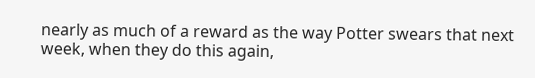nearly as much of a reward as the way Potter swears that next week, when they do this again,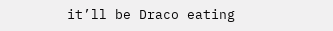it’ll be Draco eating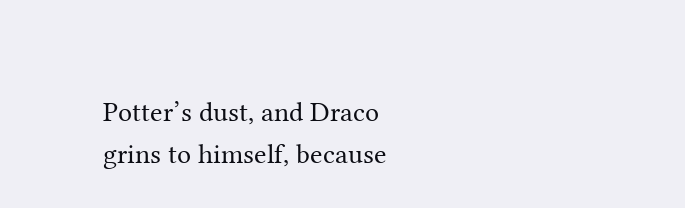Potter’s dust, and Draco grins to himself, because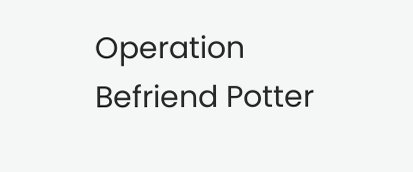Operation Befriend Potter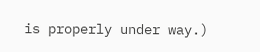is properly under way.)